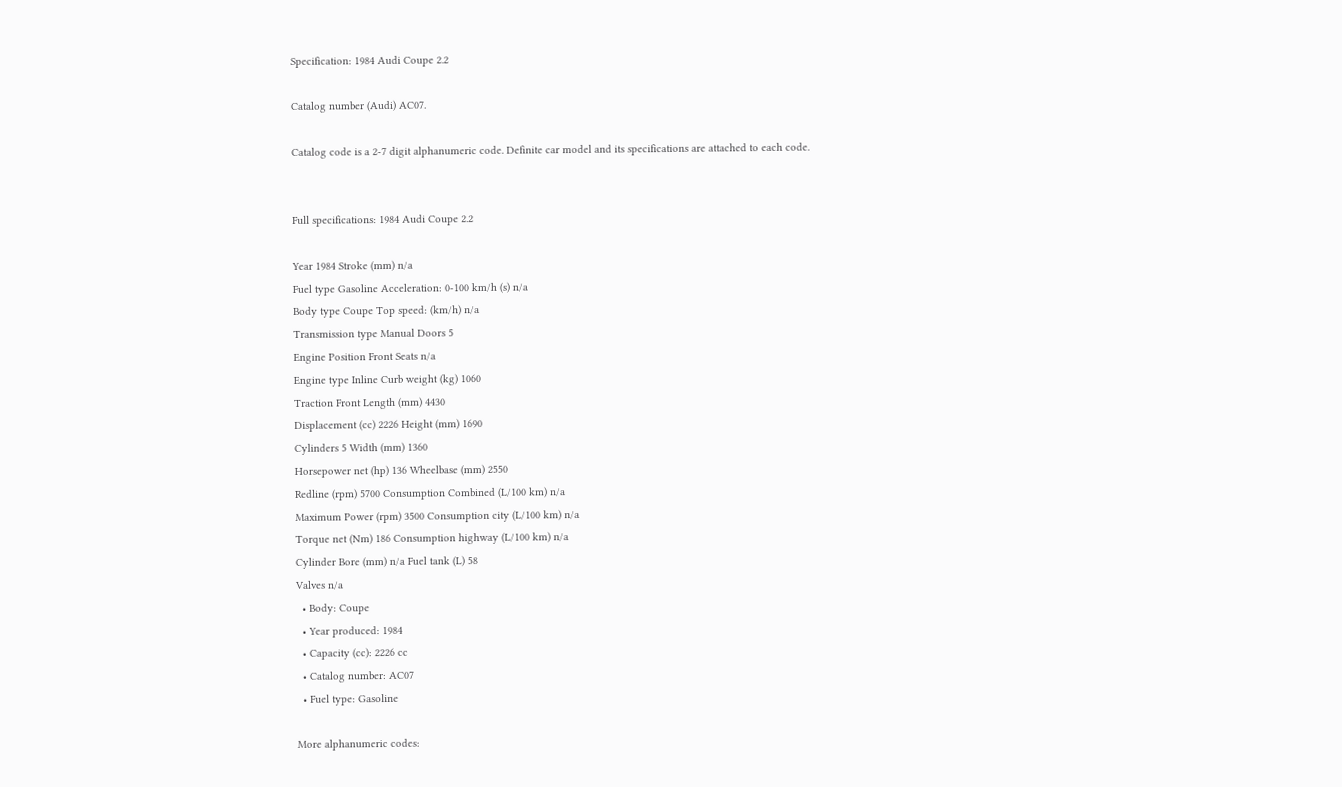Specification: 1984 Audi Coupe 2.2

Catalog number (Audi) AC07.

Catalog code is a 2-7 digit alphanumeric code. Definite car model and its specifications are attached to each code.


Full specifications: 1984 Audi Coupe 2.2

Year 1984 Stroke (mm) n/a
Fuel type Gasoline Acceleration: 0-100 km/h (s) n/a
Body type Coupe Top speed: (km/h) n/a
Transmission type Manual Doors 5
Engine Position Front Seats n/a
Engine type Inline Curb weight (kg) 1060
Traction Front Length (mm) 4430
Displacement (cc) 2226 Height (mm) 1690
Cylinders 5 Width (mm) 1360
Horsepower net (hp) 136 Wheelbase (mm) 2550
Redline (rpm) 5700 Consumption Combined (L/100 km) n/a
Maximum Power (rpm) 3500 Consumption city (L/100 km) n/a
Torque net (Nm) 186 Consumption highway (L/100 km) n/a
Cylinder Bore (mm) n/a Fuel tank (L) 58
Valves n/a
  • Body: Coupe
  • Year produced: 1984
  • Capacity (cc): 2226 cc
  • Catalog number: AC07
  • Fuel type: Gasoline

More alphanumeric codes: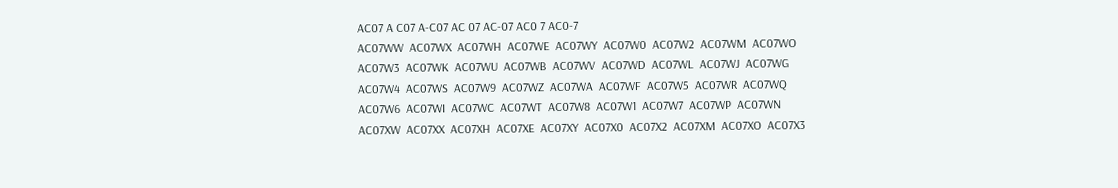AC07 A C07 A-C07 AC 07 AC-07 AC0 7 AC0-7
AC07WW  AC07WX  AC07WH  AC07WE  AC07WY  AC07W0  AC07W2  AC07WM  AC07WO  AC07W3  AC07WK  AC07WU  AC07WB  AC07WV  AC07WD  AC07WL  AC07WJ  AC07WG  AC07W4  AC07WS  AC07W9  AC07WZ  AC07WA  AC07WF  AC07W5  AC07WR  AC07WQ  AC07W6  AC07WI  AC07WC  AC07WT  AC07W8  AC07W1  AC07W7  AC07WP  AC07WN
AC07XW  AC07XX  AC07XH  AC07XE  AC07XY  AC07X0  AC07X2  AC07XM  AC07XO  AC07X3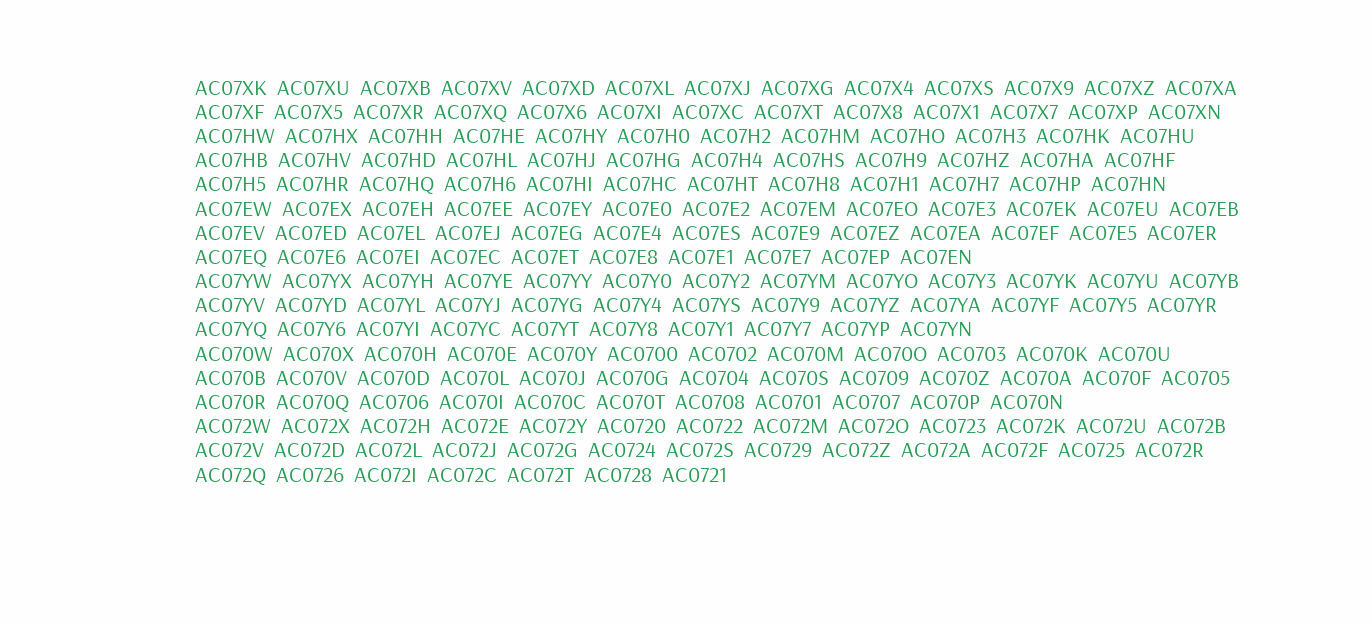AC07XK  AC07XU  AC07XB  AC07XV  AC07XD  AC07XL  AC07XJ  AC07XG  AC07X4  AC07XS  AC07X9  AC07XZ  AC07XA  AC07XF  AC07X5  AC07XR  AC07XQ  AC07X6  AC07XI  AC07XC  AC07XT  AC07X8  AC07X1  AC07X7  AC07XP  AC07XN
AC07HW  AC07HX  AC07HH  AC07HE  AC07HY  AC07H0  AC07H2  AC07HM  AC07HO  AC07H3  AC07HK  AC07HU  AC07HB  AC07HV  AC07HD  AC07HL  AC07HJ  AC07HG  AC07H4  AC07HS  AC07H9  AC07HZ  AC07HA  AC07HF  AC07H5  AC07HR  AC07HQ  AC07H6  AC07HI  AC07HC  AC07HT  AC07H8  AC07H1  AC07H7  AC07HP  AC07HN
AC07EW  AC07EX  AC07EH  AC07EE  AC07EY  AC07E0  AC07E2  AC07EM  AC07EO  AC07E3  AC07EK  AC07EU  AC07EB  AC07EV  AC07ED  AC07EL  AC07EJ  AC07EG  AC07E4  AC07ES  AC07E9  AC07EZ  AC07EA  AC07EF  AC07E5  AC07ER  AC07EQ  AC07E6  AC07EI  AC07EC  AC07ET  AC07E8  AC07E1  AC07E7  AC07EP  AC07EN
AC07YW  AC07YX  AC07YH  AC07YE  AC07YY  AC07Y0  AC07Y2  AC07YM  AC07YO  AC07Y3  AC07YK  AC07YU  AC07YB  AC07YV  AC07YD  AC07YL  AC07YJ  AC07YG  AC07Y4  AC07YS  AC07Y9  AC07YZ  AC07YA  AC07YF  AC07Y5  AC07YR  AC07YQ  AC07Y6  AC07YI  AC07YC  AC07YT  AC07Y8  AC07Y1  AC07Y7  AC07YP  AC07YN
AC070W  AC070X  AC070H  AC070E  AC070Y  AC0700  AC0702  AC070M  AC070O  AC0703  AC070K  AC070U  AC070B  AC070V  AC070D  AC070L  AC070J  AC070G  AC0704  AC070S  AC0709  AC070Z  AC070A  AC070F  AC0705  AC070R  AC070Q  AC0706  AC070I  AC070C  AC070T  AC0708  AC0701  AC0707  AC070P  AC070N
AC072W  AC072X  AC072H  AC072E  AC072Y  AC0720  AC0722  AC072M  AC072O  AC0723  AC072K  AC072U  AC072B  AC072V  AC072D  AC072L  AC072J  AC072G  AC0724  AC072S  AC0729  AC072Z  AC072A  AC072F  AC0725  AC072R  AC072Q  AC0726  AC072I  AC072C  AC072T  AC0728  AC0721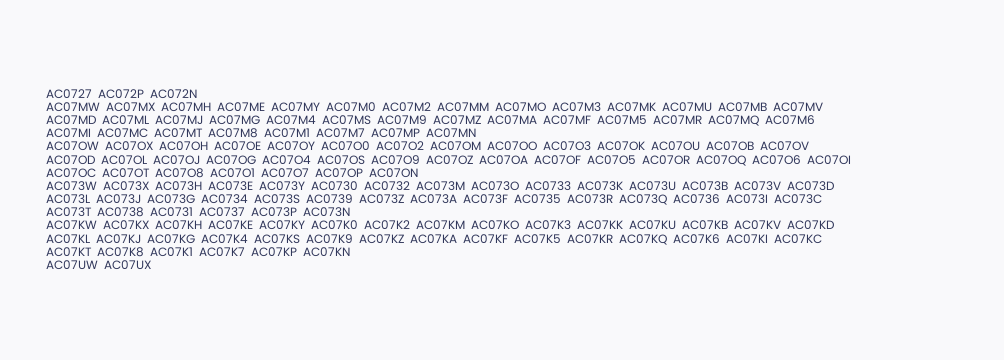AC0727  AC072P  AC072N
AC07MW  AC07MX  AC07MH  AC07ME  AC07MY  AC07M0  AC07M2  AC07MM  AC07MO  AC07M3  AC07MK  AC07MU  AC07MB  AC07MV  AC07MD  AC07ML  AC07MJ  AC07MG  AC07M4  AC07MS  AC07M9  AC07MZ  AC07MA  AC07MF  AC07M5  AC07MR  AC07MQ  AC07M6  AC07MI  AC07MC  AC07MT  AC07M8  AC07M1  AC07M7  AC07MP  AC07MN
AC07OW  AC07OX  AC07OH  AC07OE  AC07OY  AC07O0  AC07O2  AC07OM  AC07OO  AC07O3  AC07OK  AC07OU  AC07OB  AC07OV  AC07OD  AC07OL  AC07OJ  AC07OG  AC07O4  AC07OS  AC07O9  AC07OZ  AC07OA  AC07OF  AC07O5  AC07OR  AC07OQ  AC07O6  AC07OI  AC07OC  AC07OT  AC07O8  AC07O1  AC07O7  AC07OP  AC07ON
AC073W  AC073X  AC073H  AC073E  AC073Y  AC0730  AC0732  AC073M  AC073O  AC0733  AC073K  AC073U  AC073B  AC073V  AC073D  AC073L  AC073J  AC073G  AC0734  AC073S  AC0739  AC073Z  AC073A  AC073F  AC0735  AC073R  AC073Q  AC0736  AC073I  AC073C  AC073T  AC0738  AC0731  AC0737  AC073P  AC073N
AC07KW  AC07KX  AC07KH  AC07KE  AC07KY  AC07K0  AC07K2  AC07KM  AC07KO  AC07K3  AC07KK  AC07KU  AC07KB  AC07KV  AC07KD  AC07KL  AC07KJ  AC07KG  AC07K4  AC07KS  AC07K9  AC07KZ  AC07KA  AC07KF  AC07K5  AC07KR  AC07KQ  AC07K6  AC07KI  AC07KC  AC07KT  AC07K8  AC07K1  AC07K7  AC07KP  AC07KN
AC07UW  AC07UX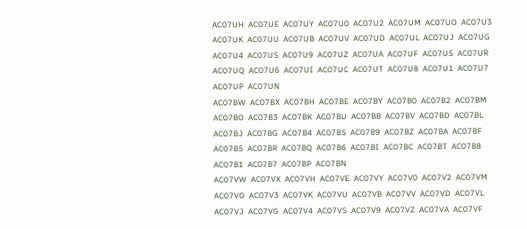AC07UH  AC07UE  AC07UY  AC07U0  AC07U2  AC07UM  AC07UO  AC07U3  AC07UK  AC07UU  AC07UB  AC07UV  AC07UD  AC07UL  AC07UJ  AC07UG  AC07U4  AC07US  AC07U9  AC07UZ  AC07UA  AC07UF  AC07U5  AC07UR  AC07UQ  AC07U6  AC07UI  AC07UC  AC07UT  AC07U8  AC07U1  AC07U7  AC07UP  AC07UN
AC07BW  AC07BX  AC07BH  AC07BE  AC07BY  AC07B0  AC07B2  AC07BM  AC07BO  AC07B3  AC07BK  AC07BU  AC07BB  AC07BV  AC07BD  AC07BL  AC07BJ  AC07BG  AC07B4  AC07BS  AC07B9  AC07BZ  AC07BA  AC07BF  AC07B5  AC07BR  AC07BQ  AC07B6  AC07BI  AC07BC  AC07BT  AC07B8  AC07B1  AC07B7  AC07BP  AC07BN
AC07VW  AC07VX  AC07VH  AC07VE  AC07VY  AC07V0  AC07V2  AC07VM  AC07VO  AC07V3  AC07VK  AC07VU  AC07VB  AC07VV  AC07VD  AC07VL  AC07VJ  AC07VG  AC07V4  AC07VS  AC07V9  AC07VZ  AC07VA  AC07VF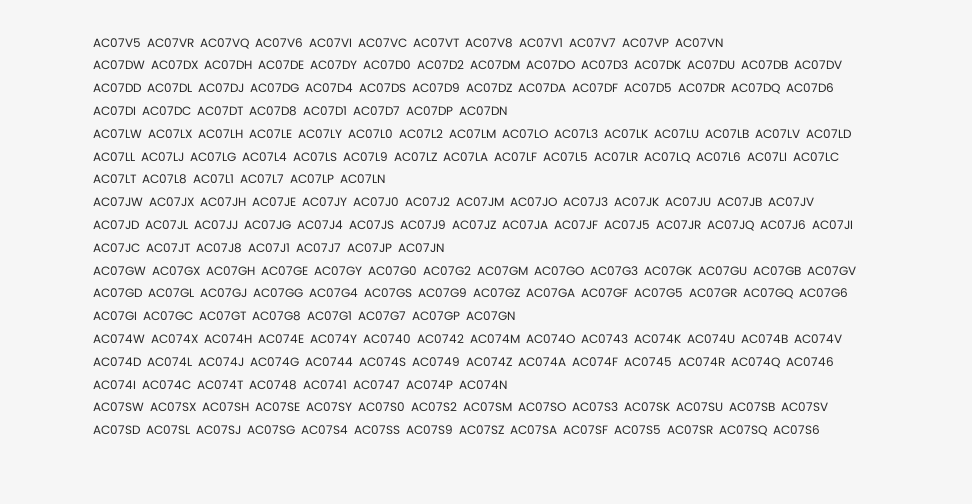AC07V5  AC07VR  AC07VQ  AC07V6  AC07VI  AC07VC  AC07VT  AC07V8  AC07V1  AC07V7  AC07VP  AC07VN
AC07DW  AC07DX  AC07DH  AC07DE  AC07DY  AC07D0  AC07D2  AC07DM  AC07DO  AC07D3  AC07DK  AC07DU  AC07DB  AC07DV  AC07DD  AC07DL  AC07DJ  AC07DG  AC07D4  AC07DS  AC07D9  AC07DZ  AC07DA  AC07DF  AC07D5  AC07DR  AC07DQ  AC07D6  AC07DI  AC07DC  AC07DT  AC07D8  AC07D1  AC07D7  AC07DP  AC07DN
AC07LW  AC07LX  AC07LH  AC07LE  AC07LY  AC07L0  AC07L2  AC07LM  AC07LO  AC07L3  AC07LK  AC07LU  AC07LB  AC07LV  AC07LD  AC07LL  AC07LJ  AC07LG  AC07L4  AC07LS  AC07L9  AC07LZ  AC07LA  AC07LF  AC07L5  AC07LR  AC07LQ  AC07L6  AC07LI  AC07LC  AC07LT  AC07L8  AC07L1  AC07L7  AC07LP  AC07LN
AC07JW  AC07JX  AC07JH  AC07JE  AC07JY  AC07J0  AC07J2  AC07JM  AC07JO  AC07J3  AC07JK  AC07JU  AC07JB  AC07JV  AC07JD  AC07JL  AC07JJ  AC07JG  AC07J4  AC07JS  AC07J9  AC07JZ  AC07JA  AC07JF  AC07J5  AC07JR  AC07JQ  AC07J6  AC07JI  AC07JC  AC07JT  AC07J8  AC07J1  AC07J7  AC07JP  AC07JN
AC07GW  AC07GX  AC07GH  AC07GE  AC07GY  AC07G0  AC07G2  AC07GM  AC07GO  AC07G3  AC07GK  AC07GU  AC07GB  AC07GV  AC07GD  AC07GL  AC07GJ  AC07GG  AC07G4  AC07GS  AC07G9  AC07GZ  AC07GA  AC07GF  AC07G5  AC07GR  AC07GQ  AC07G6  AC07GI  AC07GC  AC07GT  AC07G8  AC07G1  AC07G7  AC07GP  AC07GN
AC074W  AC074X  AC074H  AC074E  AC074Y  AC0740  AC0742  AC074M  AC074O  AC0743  AC074K  AC074U  AC074B  AC074V  AC074D  AC074L  AC074J  AC074G  AC0744  AC074S  AC0749  AC074Z  AC074A  AC074F  AC0745  AC074R  AC074Q  AC0746  AC074I  AC074C  AC074T  AC0748  AC0741  AC0747  AC074P  AC074N
AC07SW  AC07SX  AC07SH  AC07SE  AC07SY  AC07S0  AC07S2  AC07SM  AC07SO  AC07S3  AC07SK  AC07SU  AC07SB  AC07SV  AC07SD  AC07SL  AC07SJ  AC07SG  AC07S4  AC07SS  AC07S9  AC07SZ  AC07SA  AC07SF  AC07S5  AC07SR  AC07SQ  AC07S6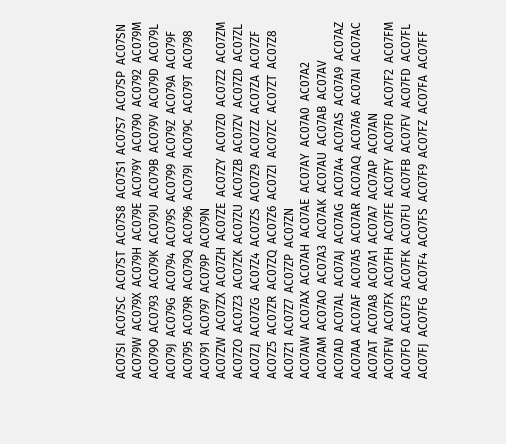AC07SI  AC07SC  AC07ST  AC07S8  AC07S1  AC07S7  AC07SP  AC07SN
AC079W  AC079X  AC079H  AC079E  AC079Y  AC0790  AC0792  AC079M  AC079O  AC0793  AC079K  AC079U  AC079B  AC079V  AC079D  AC079L  AC079J  AC079G  AC0794  AC079S  AC0799  AC079Z  AC079A  AC079F  AC0795  AC079R  AC079Q  AC0796  AC079I  AC079C  AC079T  AC0798  AC0791  AC0797  AC079P  AC079N
AC07ZW  AC07ZX  AC07ZH  AC07ZE  AC07ZY  AC07Z0  AC07Z2  AC07ZM  AC07ZO  AC07Z3  AC07ZK  AC07ZU  AC07ZB  AC07ZV  AC07ZD  AC07ZL  AC07ZJ  AC07ZG  AC07Z4  AC07ZS  AC07Z9  AC07ZZ  AC07ZA  AC07ZF  AC07Z5  AC07ZR  AC07ZQ  AC07Z6  AC07ZI  AC07ZC  AC07ZT  AC07Z8  AC07Z1  AC07Z7  AC07ZP  AC07ZN
AC07AW  AC07AX  AC07AH  AC07AE  AC07AY  AC07A0  AC07A2  AC07AM  AC07AO  AC07A3  AC07AK  AC07AU  AC07AB  AC07AV  AC07AD  AC07AL  AC07AJ  AC07AG  AC07A4  AC07AS  AC07A9  AC07AZ  AC07AA  AC07AF  AC07A5  AC07AR  AC07AQ  AC07A6  AC07AI  AC07AC  AC07AT  AC07A8  AC07A1  AC07A7  AC07AP  AC07AN
AC07FW  AC07FX  AC07FH  AC07FE  AC07FY  AC07F0  AC07F2  AC07FM  AC07FO  AC07F3  AC07FK  AC07FU  AC07FB  AC07FV  AC07FD  AC07FL  AC07FJ  AC07FG  AC07F4  AC07FS  AC07F9  AC07FZ  AC07FA  AC07FF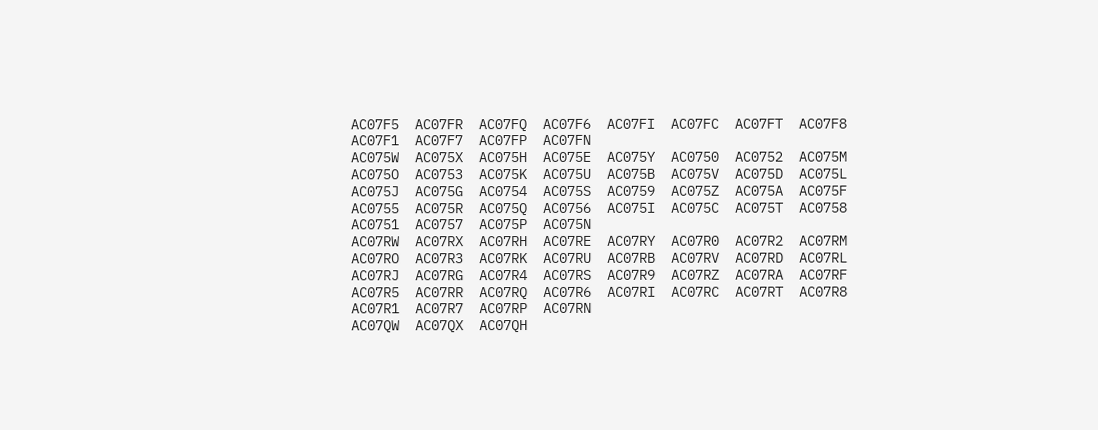AC07F5  AC07FR  AC07FQ  AC07F6  AC07FI  AC07FC  AC07FT  AC07F8  AC07F1  AC07F7  AC07FP  AC07FN
AC075W  AC075X  AC075H  AC075E  AC075Y  AC0750  AC0752  AC075M  AC075O  AC0753  AC075K  AC075U  AC075B  AC075V  AC075D  AC075L  AC075J  AC075G  AC0754  AC075S  AC0759  AC075Z  AC075A  AC075F  AC0755  AC075R  AC075Q  AC0756  AC075I  AC075C  AC075T  AC0758  AC0751  AC0757  AC075P  AC075N
AC07RW  AC07RX  AC07RH  AC07RE  AC07RY  AC07R0  AC07R2  AC07RM  AC07RO  AC07R3  AC07RK  AC07RU  AC07RB  AC07RV  AC07RD  AC07RL  AC07RJ  AC07RG  AC07R4  AC07RS  AC07R9  AC07RZ  AC07RA  AC07RF  AC07R5  AC07RR  AC07RQ  AC07R6  AC07RI  AC07RC  AC07RT  AC07R8  AC07R1  AC07R7  AC07RP  AC07RN
AC07QW  AC07QX  AC07QH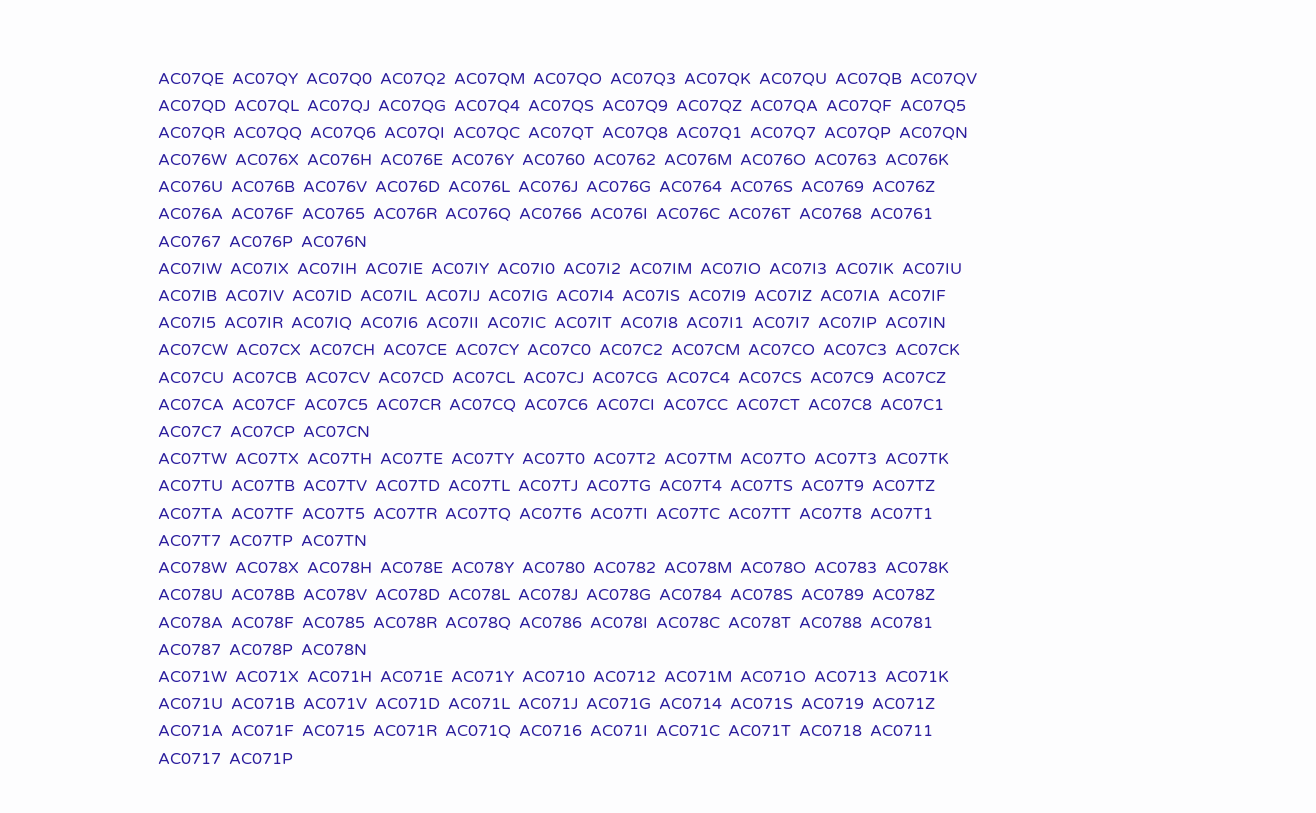AC07QE  AC07QY  AC07Q0  AC07Q2  AC07QM  AC07QO  AC07Q3  AC07QK  AC07QU  AC07QB  AC07QV  AC07QD  AC07QL  AC07QJ  AC07QG  AC07Q4  AC07QS  AC07Q9  AC07QZ  AC07QA  AC07QF  AC07Q5  AC07QR  AC07QQ  AC07Q6  AC07QI  AC07QC  AC07QT  AC07Q8  AC07Q1  AC07Q7  AC07QP  AC07QN
AC076W  AC076X  AC076H  AC076E  AC076Y  AC0760  AC0762  AC076M  AC076O  AC0763  AC076K  AC076U  AC076B  AC076V  AC076D  AC076L  AC076J  AC076G  AC0764  AC076S  AC0769  AC076Z  AC076A  AC076F  AC0765  AC076R  AC076Q  AC0766  AC076I  AC076C  AC076T  AC0768  AC0761  AC0767  AC076P  AC076N
AC07IW  AC07IX  AC07IH  AC07IE  AC07IY  AC07I0  AC07I2  AC07IM  AC07IO  AC07I3  AC07IK  AC07IU  AC07IB  AC07IV  AC07ID  AC07IL  AC07IJ  AC07IG  AC07I4  AC07IS  AC07I9  AC07IZ  AC07IA  AC07IF  AC07I5  AC07IR  AC07IQ  AC07I6  AC07II  AC07IC  AC07IT  AC07I8  AC07I1  AC07I7  AC07IP  AC07IN
AC07CW  AC07CX  AC07CH  AC07CE  AC07CY  AC07C0  AC07C2  AC07CM  AC07CO  AC07C3  AC07CK  AC07CU  AC07CB  AC07CV  AC07CD  AC07CL  AC07CJ  AC07CG  AC07C4  AC07CS  AC07C9  AC07CZ  AC07CA  AC07CF  AC07C5  AC07CR  AC07CQ  AC07C6  AC07CI  AC07CC  AC07CT  AC07C8  AC07C1  AC07C7  AC07CP  AC07CN
AC07TW  AC07TX  AC07TH  AC07TE  AC07TY  AC07T0  AC07T2  AC07TM  AC07TO  AC07T3  AC07TK  AC07TU  AC07TB  AC07TV  AC07TD  AC07TL  AC07TJ  AC07TG  AC07T4  AC07TS  AC07T9  AC07TZ  AC07TA  AC07TF  AC07T5  AC07TR  AC07TQ  AC07T6  AC07TI  AC07TC  AC07TT  AC07T8  AC07T1  AC07T7  AC07TP  AC07TN
AC078W  AC078X  AC078H  AC078E  AC078Y  AC0780  AC0782  AC078M  AC078O  AC0783  AC078K  AC078U  AC078B  AC078V  AC078D  AC078L  AC078J  AC078G  AC0784  AC078S  AC0789  AC078Z  AC078A  AC078F  AC0785  AC078R  AC078Q  AC0786  AC078I  AC078C  AC078T  AC0788  AC0781  AC0787  AC078P  AC078N
AC071W  AC071X  AC071H  AC071E  AC071Y  AC0710  AC0712  AC071M  AC071O  AC0713  AC071K  AC071U  AC071B  AC071V  AC071D  AC071L  AC071J  AC071G  AC0714  AC071S  AC0719  AC071Z  AC071A  AC071F  AC0715  AC071R  AC071Q  AC0716  AC071I  AC071C  AC071T  AC0718  AC0711  AC0717  AC071P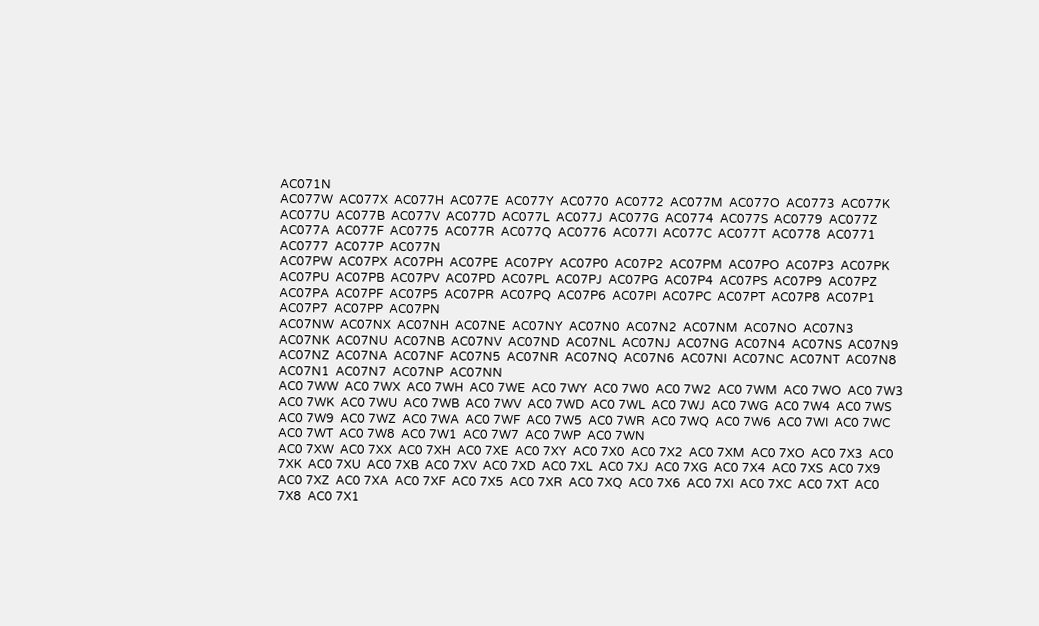AC071N
AC077W  AC077X  AC077H  AC077E  AC077Y  AC0770  AC0772  AC077M  AC077O  AC0773  AC077K  AC077U  AC077B  AC077V  AC077D  AC077L  AC077J  AC077G  AC0774  AC077S  AC0779  AC077Z  AC077A  AC077F  AC0775  AC077R  AC077Q  AC0776  AC077I  AC077C  AC077T  AC0778  AC0771  AC0777  AC077P  AC077N
AC07PW  AC07PX  AC07PH  AC07PE  AC07PY  AC07P0  AC07P2  AC07PM  AC07PO  AC07P3  AC07PK  AC07PU  AC07PB  AC07PV  AC07PD  AC07PL  AC07PJ  AC07PG  AC07P4  AC07PS  AC07P9  AC07PZ  AC07PA  AC07PF  AC07P5  AC07PR  AC07PQ  AC07P6  AC07PI  AC07PC  AC07PT  AC07P8  AC07P1  AC07P7  AC07PP  AC07PN
AC07NW  AC07NX  AC07NH  AC07NE  AC07NY  AC07N0  AC07N2  AC07NM  AC07NO  AC07N3  AC07NK  AC07NU  AC07NB  AC07NV  AC07ND  AC07NL  AC07NJ  AC07NG  AC07N4  AC07NS  AC07N9  AC07NZ  AC07NA  AC07NF  AC07N5  AC07NR  AC07NQ  AC07N6  AC07NI  AC07NC  AC07NT  AC07N8  AC07N1  AC07N7  AC07NP  AC07NN
AC0 7WW  AC0 7WX  AC0 7WH  AC0 7WE  AC0 7WY  AC0 7W0  AC0 7W2  AC0 7WM  AC0 7WO  AC0 7W3  AC0 7WK  AC0 7WU  AC0 7WB  AC0 7WV  AC0 7WD  AC0 7WL  AC0 7WJ  AC0 7WG  AC0 7W4  AC0 7WS  AC0 7W9  AC0 7WZ  AC0 7WA  AC0 7WF  AC0 7W5  AC0 7WR  AC0 7WQ  AC0 7W6  AC0 7WI  AC0 7WC  AC0 7WT  AC0 7W8  AC0 7W1  AC0 7W7  AC0 7WP  AC0 7WN
AC0 7XW  AC0 7XX  AC0 7XH  AC0 7XE  AC0 7XY  AC0 7X0  AC0 7X2  AC0 7XM  AC0 7XO  AC0 7X3  AC0 7XK  AC0 7XU  AC0 7XB  AC0 7XV  AC0 7XD  AC0 7XL  AC0 7XJ  AC0 7XG  AC0 7X4  AC0 7XS  AC0 7X9  AC0 7XZ  AC0 7XA  AC0 7XF  AC0 7X5  AC0 7XR  AC0 7XQ  AC0 7X6  AC0 7XI  AC0 7XC  AC0 7XT  AC0 7X8  AC0 7X1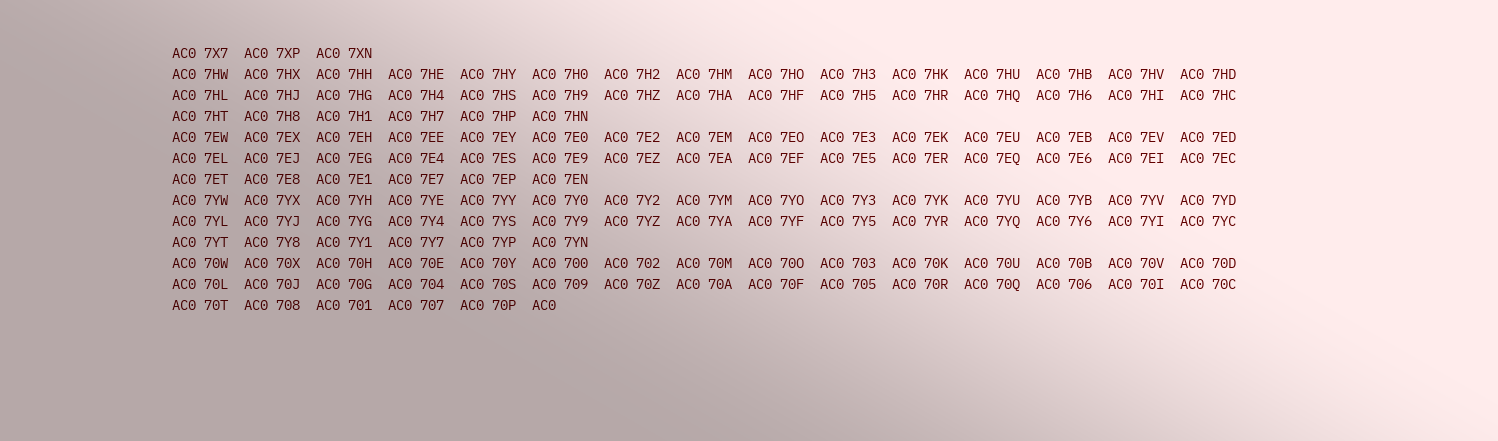AC0 7X7  AC0 7XP  AC0 7XN
AC0 7HW  AC0 7HX  AC0 7HH  AC0 7HE  AC0 7HY  AC0 7H0  AC0 7H2  AC0 7HM  AC0 7HO  AC0 7H3  AC0 7HK  AC0 7HU  AC0 7HB  AC0 7HV  AC0 7HD  AC0 7HL  AC0 7HJ  AC0 7HG  AC0 7H4  AC0 7HS  AC0 7H9  AC0 7HZ  AC0 7HA  AC0 7HF  AC0 7H5  AC0 7HR  AC0 7HQ  AC0 7H6  AC0 7HI  AC0 7HC  AC0 7HT  AC0 7H8  AC0 7H1  AC0 7H7  AC0 7HP  AC0 7HN
AC0 7EW  AC0 7EX  AC0 7EH  AC0 7EE  AC0 7EY  AC0 7E0  AC0 7E2  AC0 7EM  AC0 7EO  AC0 7E3  AC0 7EK  AC0 7EU  AC0 7EB  AC0 7EV  AC0 7ED  AC0 7EL  AC0 7EJ  AC0 7EG  AC0 7E4  AC0 7ES  AC0 7E9  AC0 7EZ  AC0 7EA  AC0 7EF  AC0 7E5  AC0 7ER  AC0 7EQ  AC0 7E6  AC0 7EI  AC0 7EC  AC0 7ET  AC0 7E8  AC0 7E1  AC0 7E7  AC0 7EP  AC0 7EN
AC0 7YW  AC0 7YX  AC0 7YH  AC0 7YE  AC0 7YY  AC0 7Y0  AC0 7Y2  AC0 7YM  AC0 7YO  AC0 7Y3  AC0 7YK  AC0 7YU  AC0 7YB  AC0 7YV  AC0 7YD  AC0 7YL  AC0 7YJ  AC0 7YG  AC0 7Y4  AC0 7YS  AC0 7Y9  AC0 7YZ  AC0 7YA  AC0 7YF  AC0 7Y5  AC0 7YR  AC0 7YQ  AC0 7Y6  AC0 7YI  AC0 7YC  AC0 7YT  AC0 7Y8  AC0 7Y1  AC0 7Y7  AC0 7YP  AC0 7YN
AC0 70W  AC0 70X  AC0 70H  AC0 70E  AC0 70Y  AC0 700  AC0 702  AC0 70M  AC0 70O  AC0 703  AC0 70K  AC0 70U  AC0 70B  AC0 70V  AC0 70D  AC0 70L  AC0 70J  AC0 70G  AC0 704  AC0 70S  AC0 709  AC0 70Z  AC0 70A  AC0 70F  AC0 705  AC0 70R  AC0 70Q  AC0 706  AC0 70I  AC0 70C  AC0 70T  AC0 708  AC0 701  AC0 707  AC0 70P  AC0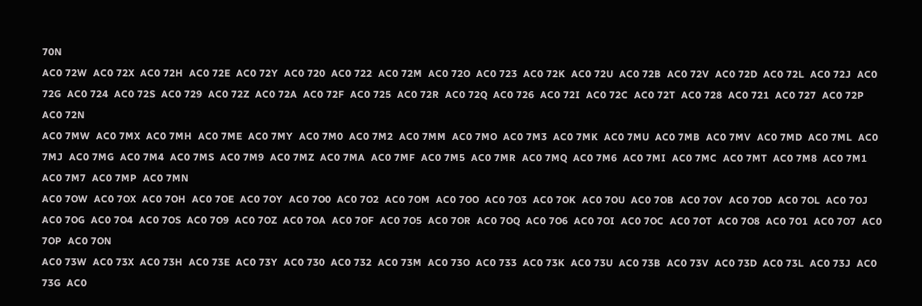70N
AC0 72W  AC0 72X  AC0 72H  AC0 72E  AC0 72Y  AC0 720  AC0 722  AC0 72M  AC0 72O  AC0 723  AC0 72K  AC0 72U  AC0 72B  AC0 72V  AC0 72D  AC0 72L  AC0 72J  AC0 72G  AC0 724  AC0 72S  AC0 729  AC0 72Z  AC0 72A  AC0 72F  AC0 725  AC0 72R  AC0 72Q  AC0 726  AC0 72I  AC0 72C  AC0 72T  AC0 728  AC0 721  AC0 727  AC0 72P  AC0 72N
AC0 7MW  AC0 7MX  AC0 7MH  AC0 7ME  AC0 7MY  AC0 7M0  AC0 7M2  AC0 7MM  AC0 7MO  AC0 7M3  AC0 7MK  AC0 7MU  AC0 7MB  AC0 7MV  AC0 7MD  AC0 7ML  AC0 7MJ  AC0 7MG  AC0 7M4  AC0 7MS  AC0 7M9  AC0 7MZ  AC0 7MA  AC0 7MF  AC0 7M5  AC0 7MR  AC0 7MQ  AC0 7M6  AC0 7MI  AC0 7MC  AC0 7MT  AC0 7M8  AC0 7M1  AC0 7M7  AC0 7MP  AC0 7MN
AC0 7OW  AC0 7OX  AC0 7OH  AC0 7OE  AC0 7OY  AC0 7O0  AC0 7O2  AC0 7OM  AC0 7OO  AC0 7O3  AC0 7OK  AC0 7OU  AC0 7OB  AC0 7OV  AC0 7OD  AC0 7OL  AC0 7OJ  AC0 7OG  AC0 7O4  AC0 7OS  AC0 7O9  AC0 7OZ  AC0 7OA  AC0 7OF  AC0 7O5  AC0 7OR  AC0 7OQ  AC0 7O6  AC0 7OI  AC0 7OC  AC0 7OT  AC0 7O8  AC0 7O1  AC0 7O7  AC0 7OP  AC0 7ON
AC0 73W  AC0 73X  AC0 73H  AC0 73E  AC0 73Y  AC0 730  AC0 732  AC0 73M  AC0 73O  AC0 733  AC0 73K  AC0 73U  AC0 73B  AC0 73V  AC0 73D  AC0 73L  AC0 73J  AC0 73G  AC0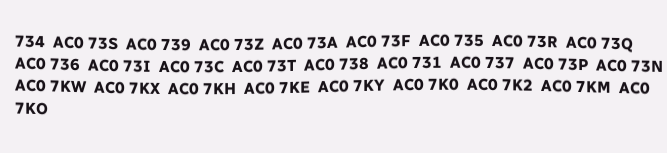734  AC0 73S  AC0 739  AC0 73Z  AC0 73A  AC0 73F  AC0 735  AC0 73R  AC0 73Q  AC0 736  AC0 73I  AC0 73C  AC0 73T  AC0 738  AC0 731  AC0 737  AC0 73P  AC0 73N
AC0 7KW  AC0 7KX  AC0 7KH  AC0 7KE  AC0 7KY  AC0 7K0  AC0 7K2  AC0 7KM  AC0 7KO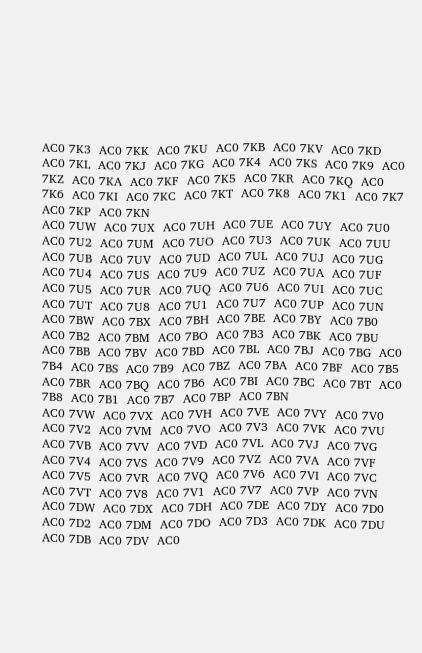AC0 7K3  AC0 7KK  AC0 7KU  AC0 7KB  AC0 7KV  AC0 7KD  AC0 7KL  AC0 7KJ  AC0 7KG  AC0 7K4  AC0 7KS  AC0 7K9  AC0 7KZ  AC0 7KA  AC0 7KF  AC0 7K5  AC0 7KR  AC0 7KQ  AC0 7K6  AC0 7KI  AC0 7KC  AC0 7KT  AC0 7K8  AC0 7K1  AC0 7K7  AC0 7KP  AC0 7KN
AC0 7UW  AC0 7UX  AC0 7UH  AC0 7UE  AC0 7UY  AC0 7U0  AC0 7U2  AC0 7UM  AC0 7UO  AC0 7U3  AC0 7UK  AC0 7UU  AC0 7UB  AC0 7UV  AC0 7UD  AC0 7UL  AC0 7UJ  AC0 7UG  AC0 7U4  AC0 7US  AC0 7U9  AC0 7UZ  AC0 7UA  AC0 7UF  AC0 7U5  AC0 7UR  AC0 7UQ  AC0 7U6  AC0 7UI  AC0 7UC  AC0 7UT  AC0 7U8  AC0 7U1  AC0 7U7  AC0 7UP  AC0 7UN
AC0 7BW  AC0 7BX  AC0 7BH  AC0 7BE  AC0 7BY  AC0 7B0  AC0 7B2  AC0 7BM  AC0 7BO  AC0 7B3  AC0 7BK  AC0 7BU  AC0 7BB  AC0 7BV  AC0 7BD  AC0 7BL  AC0 7BJ  AC0 7BG  AC0 7B4  AC0 7BS  AC0 7B9  AC0 7BZ  AC0 7BA  AC0 7BF  AC0 7B5  AC0 7BR  AC0 7BQ  AC0 7B6  AC0 7BI  AC0 7BC  AC0 7BT  AC0 7B8  AC0 7B1  AC0 7B7  AC0 7BP  AC0 7BN
AC0 7VW  AC0 7VX  AC0 7VH  AC0 7VE  AC0 7VY  AC0 7V0  AC0 7V2  AC0 7VM  AC0 7VO  AC0 7V3  AC0 7VK  AC0 7VU  AC0 7VB  AC0 7VV  AC0 7VD  AC0 7VL  AC0 7VJ  AC0 7VG  AC0 7V4  AC0 7VS  AC0 7V9  AC0 7VZ  AC0 7VA  AC0 7VF  AC0 7V5  AC0 7VR  AC0 7VQ  AC0 7V6  AC0 7VI  AC0 7VC  AC0 7VT  AC0 7V8  AC0 7V1  AC0 7V7  AC0 7VP  AC0 7VN
AC0 7DW  AC0 7DX  AC0 7DH  AC0 7DE  AC0 7DY  AC0 7D0  AC0 7D2  AC0 7DM  AC0 7DO  AC0 7D3  AC0 7DK  AC0 7DU  AC0 7DB  AC0 7DV  AC0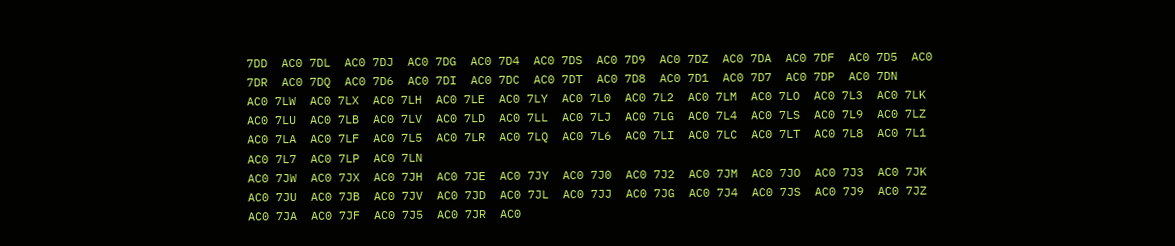7DD  AC0 7DL  AC0 7DJ  AC0 7DG  AC0 7D4  AC0 7DS  AC0 7D9  AC0 7DZ  AC0 7DA  AC0 7DF  AC0 7D5  AC0 7DR  AC0 7DQ  AC0 7D6  AC0 7DI  AC0 7DC  AC0 7DT  AC0 7D8  AC0 7D1  AC0 7D7  AC0 7DP  AC0 7DN
AC0 7LW  AC0 7LX  AC0 7LH  AC0 7LE  AC0 7LY  AC0 7L0  AC0 7L2  AC0 7LM  AC0 7LO  AC0 7L3  AC0 7LK  AC0 7LU  AC0 7LB  AC0 7LV  AC0 7LD  AC0 7LL  AC0 7LJ  AC0 7LG  AC0 7L4  AC0 7LS  AC0 7L9  AC0 7LZ  AC0 7LA  AC0 7LF  AC0 7L5  AC0 7LR  AC0 7LQ  AC0 7L6  AC0 7LI  AC0 7LC  AC0 7LT  AC0 7L8  AC0 7L1  AC0 7L7  AC0 7LP  AC0 7LN
AC0 7JW  AC0 7JX  AC0 7JH  AC0 7JE  AC0 7JY  AC0 7J0  AC0 7J2  AC0 7JM  AC0 7JO  AC0 7J3  AC0 7JK  AC0 7JU  AC0 7JB  AC0 7JV  AC0 7JD  AC0 7JL  AC0 7JJ  AC0 7JG  AC0 7J4  AC0 7JS  AC0 7J9  AC0 7JZ  AC0 7JA  AC0 7JF  AC0 7J5  AC0 7JR  AC0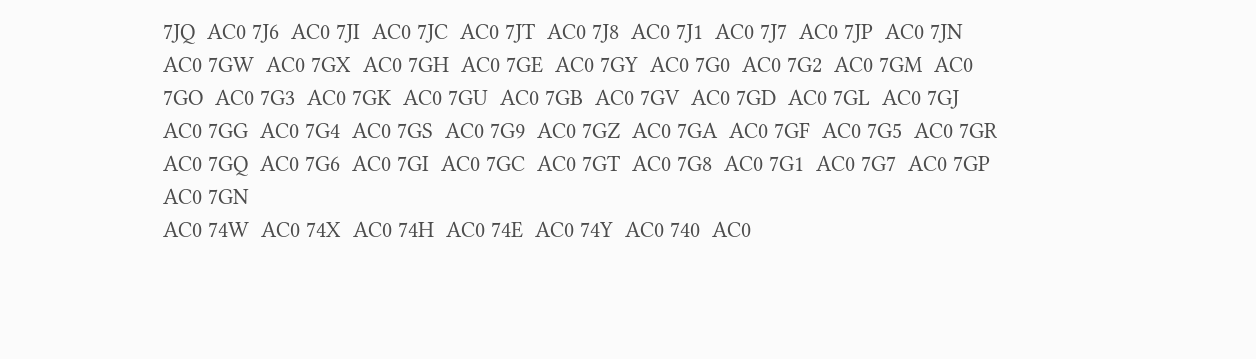7JQ  AC0 7J6  AC0 7JI  AC0 7JC  AC0 7JT  AC0 7J8  AC0 7J1  AC0 7J7  AC0 7JP  AC0 7JN
AC0 7GW  AC0 7GX  AC0 7GH  AC0 7GE  AC0 7GY  AC0 7G0  AC0 7G2  AC0 7GM  AC0 7GO  AC0 7G3  AC0 7GK  AC0 7GU  AC0 7GB  AC0 7GV  AC0 7GD  AC0 7GL  AC0 7GJ  AC0 7GG  AC0 7G4  AC0 7GS  AC0 7G9  AC0 7GZ  AC0 7GA  AC0 7GF  AC0 7G5  AC0 7GR  AC0 7GQ  AC0 7G6  AC0 7GI  AC0 7GC  AC0 7GT  AC0 7G8  AC0 7G1  AC0 7G7  AC0 7GP  AC0 7GN
AC0 74W  AC0 74X  AC0 74H  AC0 74E  AC0 74Y  AC0 740  AC0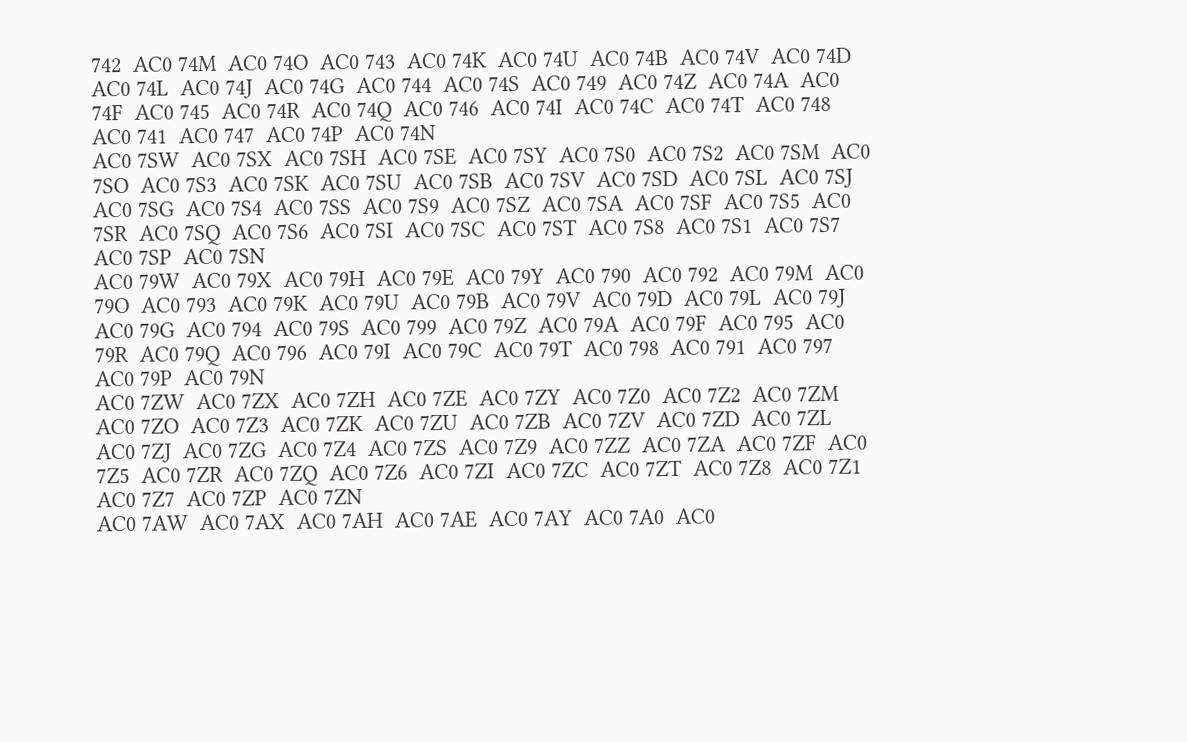742  AC0 74M  AC0 74O  AC0 743  AC0 74K  AC0 74U  AC0 74B  AC0 74V  AC0 74D  AC0 74L  AC0 74J  AC0 74G  AC0 744  AC0 74S  AC0 749  AC0 74Z  AC0 74A  AC0 74F  AC0 745  AC0 74R  AC0 74Q  AC0 746  AC0 74I  AC0 74C  AC0 74T  AC0 748  AC0 741  AC0 747  AC0 74P  AC0 74N
AC0 7SW  AC0 7SX  AC0 7SH  AC0 7SE  AC0 7SY  AC0 7S0  AC0 7S2  AC0 7SM  AC0 7SO  AC0 7S3  AC0 7SK  AC0 7SU  AC0 7SB  AC0 7SV  AC0 7SD  AC0 7SL  AC0 7SJ  AC0 7SG  AC0 7S4  AC0 7SS  AC0 7S9  AC0 7SZ  AC0 7SA  AC0 7SF  AC0 7S5  AC0 7SR  AC0 7SQ  AC0 7S6  AC0 7SI  AC0 7SC  AC0 7ST  AC0 7S8  AC0 7S1  AC0 7S7  AC0 7SP  AC0 7SN
AC0 79W  AC0 79X  AC0 79H  AC0 79E  AC0 79Y  AC0 790  AC0 792  AC0 79M  AC0 79O  AC0 793  AC0 79K  AC0 79U  AC0 79B  AC0 79V  AC0 79D  AC0 79L  AC0 79J  AC0 79G  AC0 794  AC0 79S  AC0 799  AC0 79Z  AC0 79A  AC0 79F  AC0 795  AC0 79R  AC0 79Q  AC0 796  AC0 79I  AC0 79C  AC0 79T  AC0 798  AC0 791  AC0 797  AC0 79P  AC0 79N
AC0 7ZW  AC0 7ZX  AC0 7ZH  AC0 7ZE  AC0 7ZY  AC0 7Z0  AC0 7Z2  AC0 7ZM  AC0 7ZO  AC0 7Z3  AC0 7ZK  AC0 7ZU  AC0 7ZB  AC0 7ZV  AC0 7ZD  AC0 7ZL  AC0 7ZJ  AC0 7ZG  AC0 7Z4  AC0 7ZS  AC0 7Z9  AC0 7ZZ  AC0 7ZA  AC0 7ZF  AC0 7Z5  AC0 7ZR  AC0 7ZQ  AC0 7Z6  AC0 7ZI  AC0 7ZC  AC0 7ZT  AC0 7Z8  AC0 7Z1  AC0 7Z7  AC0 7ZP  AC0 7ZN
AC0 7AW  AC0 7AX  AC0 7AH  AC0 7AE  AC0 7AY  AC0 7A0  AC0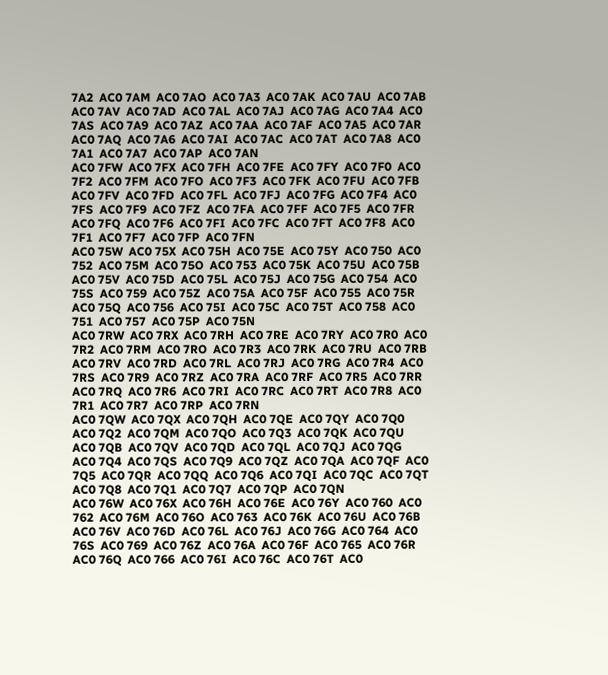7A2  AC0 7AM  AC0 7AO  AC0 7A3  AC0 7AK  AC0 7AU  AC0 7AB  AC0 7AV  AC0 7AD  AC0 7AL  AC0 7AJ  AC0 7AG  AC0 7A4  AC0 7AS  AC0 7A9  AC0 7AZ  AC0 7AA  AC0 7AF  AC0 7A5  AC0 7AR  AC0 7AQ  AC0 7A6  AC0 7AI  AC0 7AC  AC0 7AT  AC0 7A8  AC0 7A1  AC0 7A7  AC0 7AP  AC0 7AN
AC0 7FW  AC0 7FX  AC0 7FH  AC0 7FE  AC0 7FY  AC0 7F0  AC0 7F2  AC0 7FM  AC0 7FO  AC0 7F3  AC0 7FK  AC0 7FU  AC0 7FB  AC0 7FV  AC0 7FD  AC0 7FL  AC0 7FJ  AC0 7FG  AC0 7F4  AC0 7FS  AC0 7F9  AC0 7FZ  AC0 7FA  AC0 7FF  AC0 7F5  AC0 7FR  AC0 7FQ  AC0 7F6  AC0 7FI  AC0 7FC  AC0 7FT  AC0 7F8  AC0 7F1  AC0 7F7  AC0 7FP  AC0 7FN
AC0 75W  AC0 75X  AC0 75H  AC0 75E  AC0 75Y  AC0 750  AC0 752  AC0 75M  AC0 75O  AC0 753  AC0 75K  AC0 75U  AC0 75B  AC0 75V  AC0 75D  AC0 75L  AC0 75J  AC0 75G  AC0 754  AC0 75S  AC0 759  AC0 75Z  AC0 75A  AC0 75F  AC0 755  AC0 75R  AC0 75Q  AC0 756  AC0 75I  AC0 75C  AC0 75T  AC0 758  AC0 751  AC0 757  AC0 75P  AC0 75N
AC0 7RW  AC0 7RX  AC0 7RH  AC0 7RE  AC0 7RY  AC0 7R0  AC0 7R2  AC0 7RM  AC0 7RO  AC0 7R3  AC0 7RK  AC0 7RU  AC0 7RB  AC0 7RV  AC0 7RD  AC0 7RL  AC0 7RJ  AC0 7RG  AC0 7R4  AC0 7RS  AC0 7R9  AC0 7RZ  AC0 7RA  AC0 7RF  AC0 7R5  AC0 7RR  AC0 7RQ  AC0 7R6  AC0 7RI  AC0 7RC  AC0 7RT  AC0 7R8  AC0 7R1  AC0 7R7  AC0 7RP  AC0 7RN
AC0 7QW  AC0 7QX  AC0 7QH  AC0 7QE  AC0 7QY  AC0 7Q0  AC0 7Q2  AC0 7QM  AC0 7QO  AC0 7Q3  AC0 7QK  AC0 7QU  AC0 7QB  AC0 7QV  AC0 7QD  AC0 7QL  AC0 7QJ  AC0 7QG  AC0 7Q4  AC0 7QS  AC0 7Q9  AC0 7QZ  AC0 7QA  AC0 7QF  AC0 7Q5  AC0 7QR  AC0 7QQ  AC0 7Q6  AC0 7QI  AC0 7QC  AC0 7QT  AC0 7Q8  AC0 7Q1  AC0 7Q7  AC0 7QP  AC0 7QN
AC0 76W  AC0 76X  AC0 76H  AC0 76E  AC0 76Y  AC0 760  AC0 762  AC0 76M  AC0 76O  AC0 763  AC0 76K  AC0 76U  AC0 76B  AC0 76V  AC0 76D  AC0 76L  AC0 76J  AC0 76G  AC0 764  AC0 76S  AC0 769  AC0 76Z  AC0 76A  AC0 76F  AC0 765  AC0 76R  AC0 76Q  AC0 766  AC0 76I  AC0 76C  AC0 76T  AC0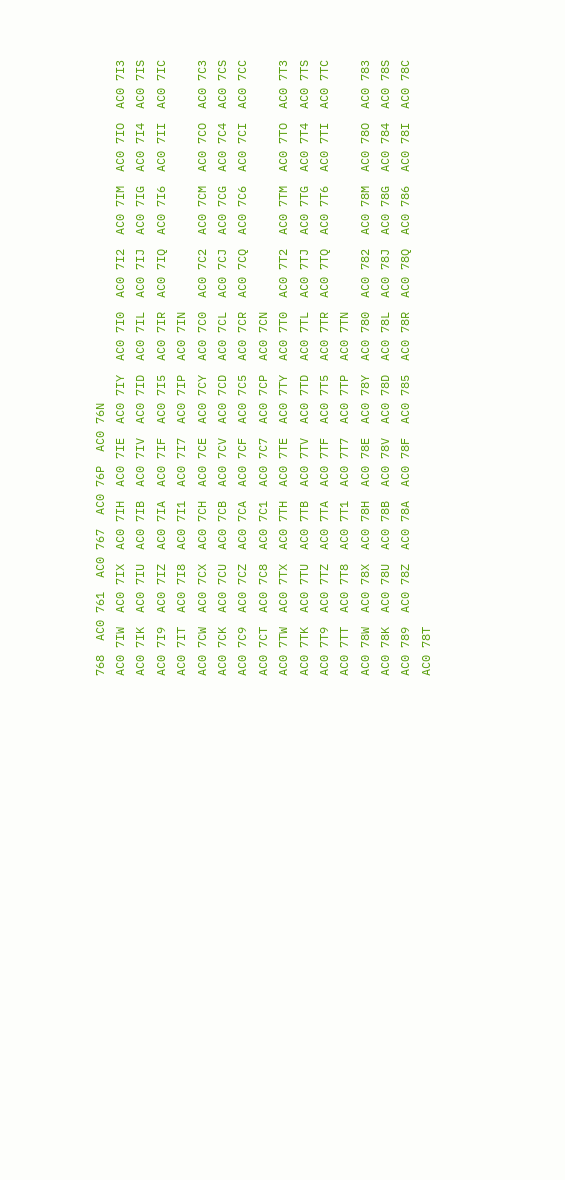768  AC0 761  AC0 767  AC0 76P  AC0 76N
AC0 7IW  AC0 7IX  AC0 7IH  AC0 7IE  AC0 7IY  AC0 7I0  AC0 7I2  AC0 7IM  AC0 7IO  AC0 7I3  AC0 7IK  AC0 7IU  AC0 7IB  AC0 7IV  AC0 7ID  AC0 7IL  AC0 7IJ  AC0 7IG  AC0 7I4  AC0 7IS  AC0 7I9  AC0 7IZ  AC0 7IA  AC0 7IF  AC0 7I5  AC0 7IR  AC0 7IQ  AC0 7I6  AC0 7II  AC0 7IC  AC0 7IT  AC0 7I8  AC0 7I1  AC0 7I7  AC0 7IP  AC0 7IN
AC0 7CW  AC0 7CX  AC0 7CH  AC0 7CE  AC0 7CY  AC0 7C0  AC0 7C2  AC0 7CM  AC0 7CO  AC0 7C3  AC0 7CK  AC0 7CU  AC0 7CB  AC0 7CV  AC0 7CD  AC0 7CL  AC0 7CJ  AC0 7CG  AC0 7C4  AC0 7CS  AC0 7C9  AC0 7CZ  AC0 7CA  AC0 7CF  AC0 7C5  AC0 7CR  AC0 7CQ  AC0 7C6  AC0 7CI  AC0 7CC  AC0 7CT  AC0 7C8  AC0 7C1  AC0 7C7  AC0 7CP  AC0 7CN
AC0 7TW  AC0 7TX  AC0 7TH  AC0 7TE  AC0 7TY  AC0 7T0  AC0 7T2  AC0 7TM  AC0 7TO  AC0 7T3  AC0 7TK  AC0 7TU  AC0 7TB  AC0 7TV  AC0 7TD  AC0 7TL  AC0 7TJ  AC0 7TG  AC0 7T4  AC0 7TS  AC0 7T9  AC0 7TZ  AC0 7TA  AC0 7TF  AC0 7T5  AC0 7TR  AC0 7TQ  AC0 7T6  AC0 7TI  AC0 7TC  AC0 7TT  AC0 7T8  AC0 7T1  AC0 7T7  AC0 7TP  AC0 7TN
AC0 78W  AC0 78X  AC0 78H  AC0 78E  AC0 78Y  AC0 780  AC0 782  AC0 78M  AC0 78O  AC0 783  AC0 78K  AC0 78U  AC0 78B  AC0 78V  AC0 78D  AC0 78L  AC0 78J  AC0 78G  AC0 784  AC0 78S  AC0 789  AC0 78Z  AC0 78A  AC0 78F  AC0 785  AC0 78R  AC0 78Q  AC0 786  AC0 78I  AC0 78C  AC0 78T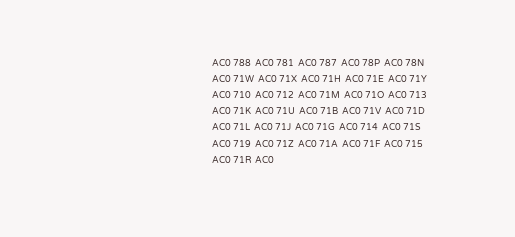AC0 788  AC0 781  AC0 787  AC0 78P  AC0 78N
AC0 71W  AC0 71X  AC0 71H  AC0 71E  AC0 71Y  AC0 710  AC0 712  AC0 71M  AC0 71O  AC0 713  AC0 71K  AC0 71U  AC0 71B  AC0 71V  AC0 71D  AC0 71L  AC0 71J  AC0 71G  AC0 714  AC0 71S  AC0 719  AC0 71Z  AC0 71A  AC0 71F  AC0 715  AC0 71R  AC0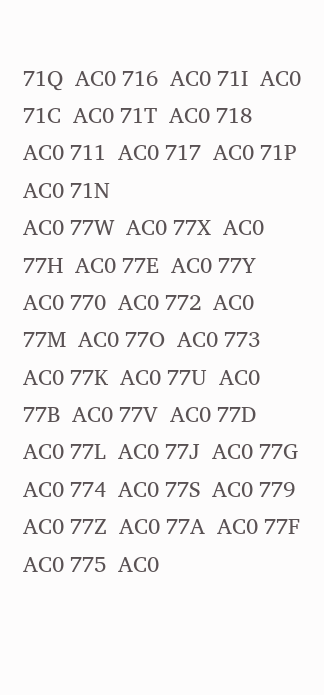71Q  AC0 716  AC0 71I  AC0 71C  AC0 71T  AC0 718  AC0 711  AC0 717  AC0 71P  AC0 71N
AC0 77W  AC0 77X  AC0 77H  AC0 77E  AC0 77Y  AC0 770  AC0 772  AC0 77M  AC0 77O  AC0 773  AC0 77K  AC0 77U  AC0 77B  AC0 77V  AC0 77D  AC0 77L  AC0 77J  AC0 77G  AC0 774  AC0 77S  AC0 779  AC0 77Z  AC0 77A  AC0 77F  AC0 775  AC0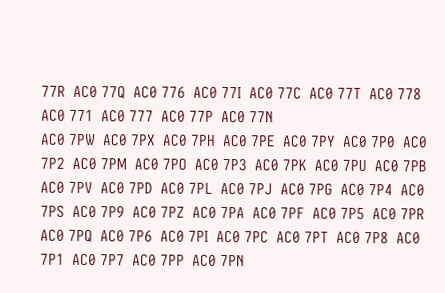77R  AC0 77Q  AC0 776  AC0 77I  AC0 77C  AC0 77T  AC0 778  AC0 771  AC0 777  AC0 77P  AC0 77N
AC0 7PW  AC0 7PX  AC0 7PH  AC0 7PE  AC0 7PY  AC0 7P0  AC0 7P2  AC0 7PM  AC0 7PO  AC0 7P3  AC0 7PK  AC0 7PU  AC0 7PB  AC0 7PV  AC0 7PD  AC0 7PL  AC0 7PJ  AC0 7PG  AC0 7P4  AC0 7PS  AC0 7P9  AC0 7PZ  AC0 7PA  AC0 7PF  AC0 7P5  AC0 7PR  AC0 7PQ  AC0 7P6  AC0 7PI  AC0 7PC  AC0 7PT  AC0 7P8  AC0 7P1  AC0 7P7  AC0 7PP  AC0 7PN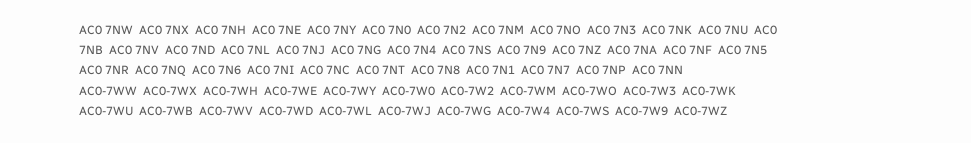AC0 7NW  AC0 7NX  AC0 7NH  AC0 7NE  AC0 7NY  AC0 7N0  AC0 7N2  AC0 7NM  AC0 7NO  AC0 7N3  AC0 7NK  AC0 7NU  AC0 7NB  AC0 7NV  AC0 7ND  AC0 7NL  AC0 7NJ  AC0 7NG  AC0 7N4  AC0 7NS  AC0 7N9  AC0 7NZ  AC0 7NA  AC0 7NF  AC0 7N5  AC0 7NR  AC0 7NQ  AC0 7N6  AC0 7NI  AC0 7NC  AC0 7NT  AC0 7N8  AC0 7N1  AC0 7N7  AC0 7NP  AC0 7NN
AC0-7WW  AC0-7WX  AC0-7WH  AC0-7WE  AC0-7WY  AC0-7W0  AC0-7W2  AC0-7WM  AC0-7WO  AC0-7W3  AC0-7WK  AC0-7WU  AC0-7WB  AC0-7WV  AC0-7WD  AC0-7WL  AC0-7WJ  AC0-7WG  AC0-7W4  AC0-7WS  AC0-7W9  AC0-7WZ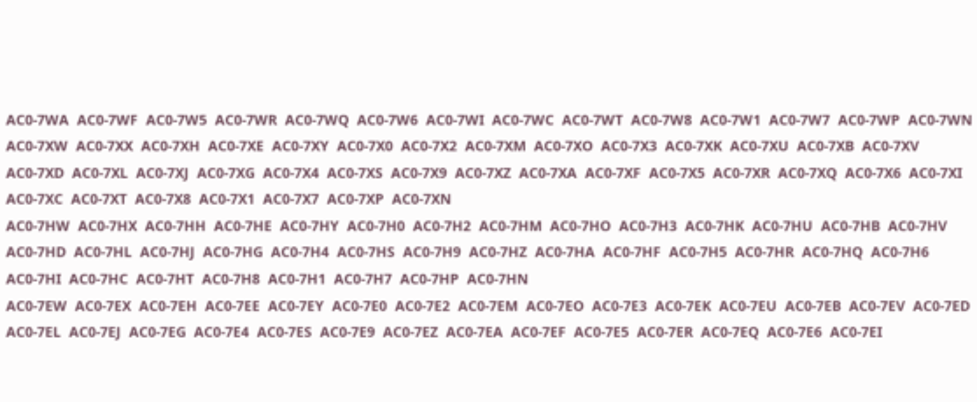AC0-7WA  AC0-7WF  AC0-7W5  AC0-7WR  AC0-7WQ  AC0-7W6  AC0-7WI  AC0-7WC  AC0-7WT  AC0-7W8  AC0-7W1  AC0-7W7  AC0-7WP  AC0-7WN
AC0-7XW  AC0-7XX  AC0-7XH  AC0-7XE  AC0-7XY  AC0-7X0  AC0-7X2  AC0-7XM  AC0-7XO  AC0-7X3  AC0-7XK  AC0-7XU  AC0-7XB  AC0-7XV  AC0-7XD  AC0-7XL  AC0-7XJ  AC0-7XG  AC0-7X4  AC0-7XS  AC0-7X9  AC0-7XZ  AC0-7XA  AC0-7XF  AC0-7X5  AC0-7XR  AC0-7XQ  AC0-7X6  AC0-7XI  AC0-7XC  AC0-7XT  AC0-7X8  AC0-7X1  AC0-7X7  AC0-7XP  AC0-7XN
AC0-7HW  AC0-7HX  AC0-7HH  AC0-7HE  AC0-7HY  AC0-7H0  AC0-7H2  AC0-7HM  AC0-7HO  AC0-7H3  AC0-7HK  AC0-7HU  AC0-7HB  AC0-7HV  AC0-7HD  AC0-7HL  AC0-7HJ  AC0-7HG  AC0-7H4  AC0-7HS  AC0-7H9  AC0-7HZ  AC0-7HA  AC0-7HF  AC0-7H5  AC0-7HR  AC0-7HQ  AC0-7H6  AC0-7HI  AC0-7HC  AC0-7HT  AC0-7H8  AC0-7H1  AC0-7H7  AC0-7HP  AC0-7HN
AC0-7EW  AC0-7EX  AC0-7EH  AC0-7EE  AC0-7EY  AC0-7E0  AC0-7E2  AC0-7EM  AC0-7EO  AC0-7E3  AC0-7EK  AC0-7EU  AC0-7EB  AC0-7EV  AC0-7ED  AC0-7EL  AC0-7EJ  AC0-7EG  AC0-7E4  AC0-7ES  AC0-7E9  AC0-7EZ  AC0-7EA  AC0-7EF  AC0-7E5  AC0-7ER  AC0-7EQ  AC0-7E6  AC0-7EI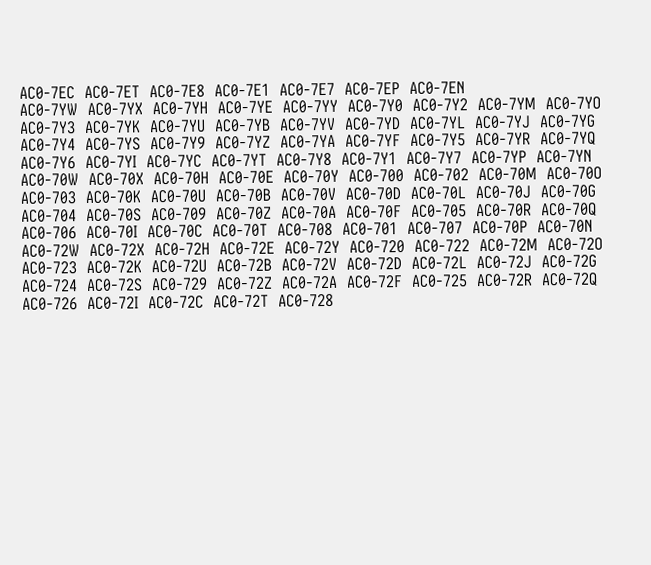AC0-7EC  AC0-7ET  AC0-7E8  AC0-7E1  AC0-7E7  AC0-7EP  AC0-7EN
AC0-7YW  AC0-7YX  AC0-7YH  AC0-7YE  AC0-7YY  AC0-7Y0  AC0-7Y2  AC0-7YM  AC0-7YO  AC0-7Y3  AC0-7YK  AC0-7YU  AC0-7YB  AC0-7YV  AC0-7YD  AC0-7YL  AC0-7YJ  AC0-7YG  AC0-7Y4  AC0-7YS  AC0-7Y9  AC0-7YZ  AC0-7YA  AC0-7YF  AC0-7Y5  AC0-7YR  AC0-7YQ  AC0-7Y6  AC0-7YI  AC0-7YC  AC0-7YT  AC0-7Y8  AC0-7Y1  AC0-7Y7  AC0-7YP  AC0-7YN
AC0-70W  AC0-70X  AC0-70H  AC0-70E  AC0-70Y  AC0-700  AC0-702  AC0-70M  AC0-70O  AC0-703  AC0-70K  AC0-70U  AC0-70B  AC0-70V  AC0-70D  AC0-70L  AC0-70J  AC0-70G  AC0-704  AC0-70S  AC0-709  AC0-70Z  AC0-70A  AC0-70F  AC0-705  AC0-70R  AC0-70Q  AC0-706  AC0-70I  AC0-70C  AC0-70T  AC0-708  AC0-701  AC0-707  AC0-70P  AC0-70N
AC0-72W  AC0-72X  AC0-72H  AC0-72E  AC0-72Y  AC0-720  AC0-722  AC0-72M  AC0-72O  AC0-723  AC0-72K  AC0-72U  AC0-72B  AC0-72V  AC0-72D  AC0-72L  AC0-72J  AC0-72G  AC0-724  AC0-72S  AC0-729  AC0-72Z  AC0-72A  AC0-72F  AC0-725  AC0-72R  AC0-72Q  AC0-726  AC0-72I  AC0-72C  AC0-72T  AC0-728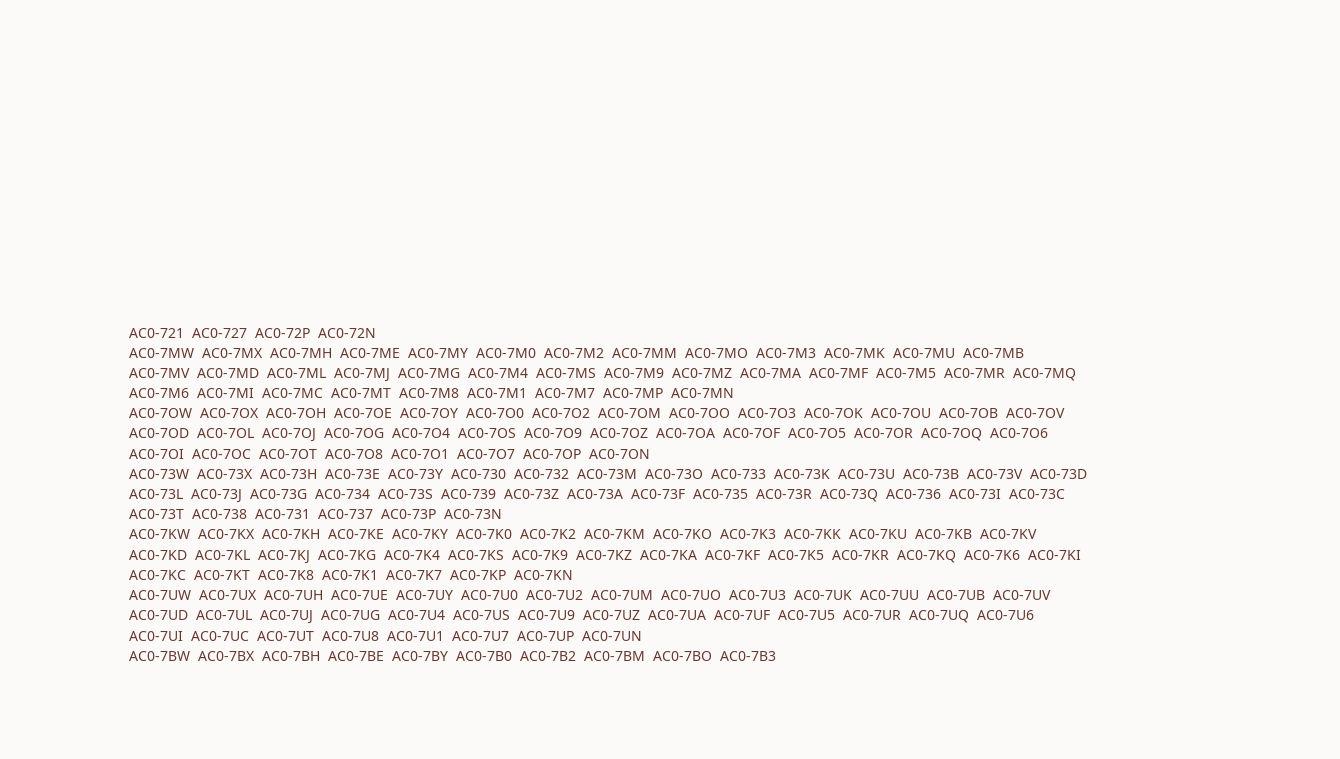AC0-721  AC0-727  AC0-72P  AC0-72N
AC0-7MW  AC0-7MX  AC0-7MH  AC0-7ME  AC0-7MY  AC0-7M0  AC0-7M2  AC0-7MM  AC0-7MO  AC0-7M3  AC0-7MK  AC0-7MU  AC0-7MB  AC0-7MV  AC0-7MD  AC0-7ML  AC0-7MJ  AC0-7MG  AC0-7M4  AC0-7MS  AC0-7M9  AC0-7MZ  AC0-7MA  AC0-7MF  AC0-7M5  AC0-7MR  AC0-7MQ  AC0-7M6  AC0-7MI  AC0-7MC  AC0-7MT  AC0-7M8  AC0-7M1  AC0-7M7  AC0-7MP  AC0-7MN
AC0-7OW  AC0-7OX  AC0-7OH  AC0-7OE  AC0-7OY  AC0-7O0  AC0-7O2  AC0-7OM  AC0-7OO  AC0-7O3  AC0-7OK  AC0-7OU  AC0-7OB  AC0-7OV  AC0-7OD  AC0-7OL  AC0-7OJ  AC0-7OG  AC0-7O4  AC0-7OS  AC0-7O9  AC0-7OZ  AC0-7OA  AC0-7OF  AC0-7O5  AC0-7OR  AC0-7OQ  AC0-7O6  AC0-7OI  AC0-7OC  AC0-7OT  AC0-7O8  AC0-7O1  AC0-7O7  AC0-7OP  AC0-7ON
AC0-73W  AC0-73X  AC0-73H  AC0-73E  AC0-73Y  AC0-730  AC0-732  AC0-73M  AC0-73O  AC0-733  AC0-73K  AC0-73U  AC0-73B  AC0-73V  AC0-73D  AC0-73L  AC0-73J  AC0-73G  AC0-734  AC0-73S  AC0-739  AC0-73Z  AC0-73A  AC0-73F  AC0-735  AC0-73R  AC0-73Q  AC0-736  AC0-73I  AC0-73C  AC0-73T  AC0-738  AC0-731  AC0-737  AC0-73P  AC0-73N
AC0-7KW  AC0-7KX  AC0-7KH  AC0-7KE  AC0-7KY  AC0-7K0  AC0-7K2  AC0-7KM  AC0-7KO  AC0-7K3  AC0-7KK  AC0-7KU  AC0-7KB  AC0-7KV  AC0-7KD  AC0-7KL  AC0-7KJ  AC0-7KG  AC0-7K4  AC0-7KS  AC0-7K9  AC0-7KZ  AC0-7KA  AC0-7KF  AC0-7K5  AC0-7KR  AC0-7KQ  AC0-7K6  AC0-7KI  AC0-7KC  AC0-7KT  AC0-7K8  AC0-7K1  AC0-7K7  AC0-7KP  AC0-7KN
AC0-7UW  AC0-7UX  AC0-7UH  AC0-7UE  AC0-7UY  AC0-7U0  AC0-7U2  AC0-7UM  AC0-7UO  AC0-7U3  AC0-7UK  AC0-7UU  AC0-7UB  AC0-7UV  AC0-7UD  AC0-7UL  AC0-7UJ  AC0-7UG  AC0-7U4  AC0-7US  AC0-7U9  AC0-7UZ  AC0-7UA  AC0-7UF  AC0-7U5  AC0-7UR  AC0-7UQ  AC0-7U6  AC0-7UI  AC0-7UC  AC0-7UT  AC0-7U8  AC0-7U1  AC0-7U7  AC0-7UP  AC0-7UN
AC0-7BW  AC0-7BX  AC0-7BH  AC0-7BE  AC0-7BY  AC0-7B0  AC0-7B2  AC0-7BM  AC0-7BO  AC0-7B3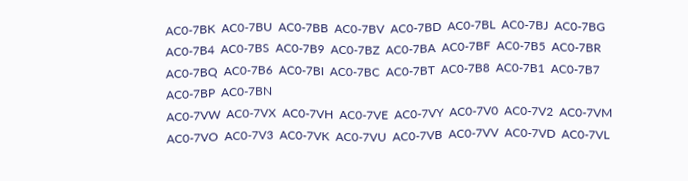AC0-7BK  AC0-7BU  AC0-7BB  AC0-7BV  AC0-7BD  AC0-7BL  AC0-7BJ  AC0-7BG  AC0-7B4  AC0-7BS  AC0-7B9  AC0-7BZ  AC0-7BA  AC0-7BF  AC0-7B5  AC0-7BR  AC0-7BQ  AC0-7B6  AC0-7BI  AC0-7BC  AC0-7BT  AC0-7B8  AC0-7B1  AC0-7B7  AC0-7BP  AC0-7BN
AC0-7VW  AC0-7VX  AC0-7VH  AC0-7VE  AC0-7VY  AC0-7V0  AC0-7V2  AC0-7VM  AC0-7VO  AC0-7V3  AC0-7VK  AC0-7VU  AC0-7VB  AC0-7VV  AC0-7VD  AC0-7VL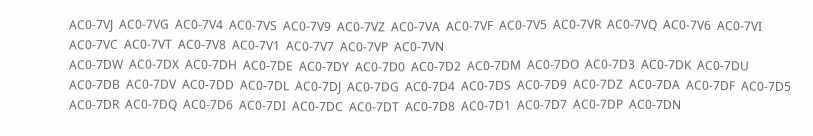AC0-7VJ  AC0-7VG  AC0-7V4  AC0-7VS  AC0-7V9  AC0-7VZ  AC0-7VA  AC0-7VF  AC0-7V5  AC0-7VR  AC0-7VQ  AC0-7V6  AC0-7VI  AC0-7VC  AC0-7VT  AC0-7V8  AC0-7V1  AC0-7V7  AC0-7VP  AC0-7VN
AC0-7DW  AC0-7DX  AC0-7DH  AC0-7DE  AC0-7DY  AC0-7D0  AC0-7D2  AC0-7DM  AC0-7DO  AC0-7D3  AC0-7DK  AC0-7DU  AC0-7DB  AC0-7DV  AC0-7DD  AC0-7DL  AC0-7DJ  AC0-7DG  AC0-7D4  AC0-7DS  AC0-7D9  AC0-7DZ  AC0-7DA  AC0-7DF  AC0-7D5  AC0-7DR  AC0-7DQ  AC0-7D6  AC0-7DI  AC0-7DC  AC0-7DT  AC0-7D8  AC0-7D1  AC0-7D7  AC0-7DP  AC0-7DN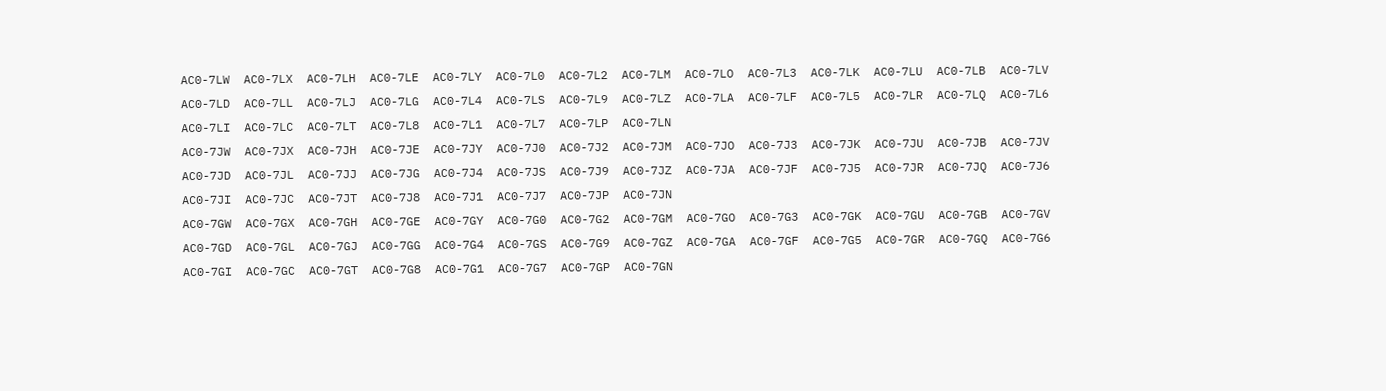AC0-7LW  AC0-7LX  AC0-7LH  AC0-7LE  AC0-7LY  AC0-7L0  AC0-7L2  AC0-7LM  AC0-7LO  AC0-7L3  AC0-7LK  AC0-7LU  AC0-7LB  AC0-7LV  AC0-7LD  AC0-7LL  AC0-7LJ  AC0-7LG  AC0-7L4  AC0-7LS  AC0-7L9  AC0-7LZ  AC0-7LA  AC0-7LF  AC0-7L5  AC0-7LR  AC0-7LQ  AC0-7L6  AC0-7LI  AC0-7LC  AC0-7LT  AC0-7L8  AC0-7L1  AC0-7L7  AC0-7LP  AC0-7LN
AC0-7JW  AC0-7JX  AC0-7JH  AC0-7JE  AC0-7JY  AC0-7J0  AC0-7J2  AC0-7JM  AC0-7JO  AC0-7J3  AC0-7JK  AC0-7JU  AC0-7JB  AC0-7JV  AC0-7JD  AC0-7JL  AC0-7JJ  AC0-7JG  AC0-7J4  AC0-7JS  AC0-7J9  AC0-7JZ  AC0-7JA  AC0-7JF  AC0-7J5  AC0-7JR  AC0-7JQ  AC0-7J6  AC0-7JI  AC0-7JC  AC0-7JT  AC0-7J8  AC0-7J1  AC0-7J7  AC0-7JP  AC0-7JN
AC0-7GW  AC0-7GX  AC0-7GH  AC0-7GE  AC0-7GY  AC0-7G0  AC0-7G2  AC0-7GM  AC0-7GO  AC0-7G3  AC0-7GK  AC0-7GU  AC0-7GB  AC0-7GV  AC0-7GD  AC0-7GL  AC0-7GJ  AC0-7GG  AC0-7G4  AC0-7GS  AC0-7G9  AC0-7GZ  AC0-7GA  AC0-7GF  AC0-7G5  AC0-7GR  AC0-7GQ  AC0-7G6  AC0-7GI  AC0-7GC  AC0-7GT  AC0-7G8  AC0-7G1  AC0-7G7  AC0-7GP  AC0-7GN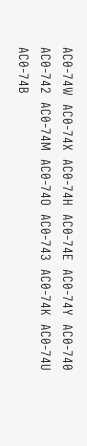AC0-74W  AC0-74X  AC0-74H  AC0-74E  AC0-74Y  AC0-740  AC0-742  AC0-74M  AC0-74O  AC0-743  AC0-74K  AC0-74U  AC0-74B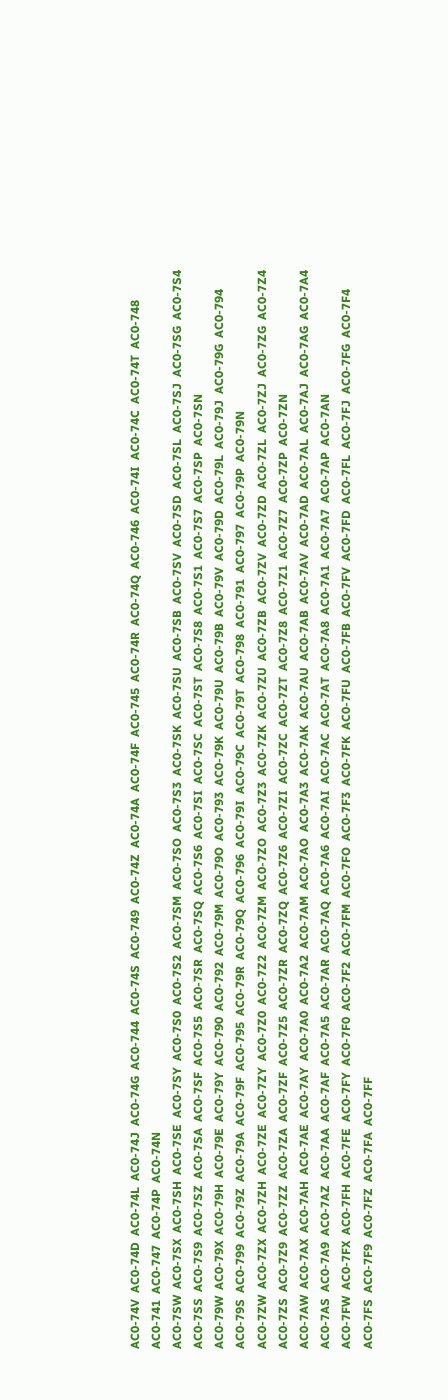AC0-74V  AC0-74D  AC0-74L  AC0-74J  AC0-74G  AC0-744  AC0-74S  AC0-749  AC0-74Z  AC0-74A  AC0-74F  AC0-745  AC0-74R  AC0-74Q  AC0-746  AC0-74I  AC0-74C  AC0-74T  AC0-748  AC0-741  AC0-747  AC0-74P  AC0-74N
AC0-7SW  AC0-7SX  AC0-7SH  AC0-7SE  AC0-7SY  AC0-7S0  AC0-7S2  AC0-7SM  AC0-7SO  AC0-7S3  AC0-7SK  AC0-7SU  AC0-7SB  AC0-7SV  AC0-7SD  AC0-7SL  AC0-7SJ  AC0-7SG  AC0-7S4  AC0-7SS  AC0-7S9  AC0-7SZ  AC0-7SA  AC0-7SF  AC0-7S5  AC0-7SR  AC0-7SQ  AC0-7S6  AC0-7SI  AC0-7SC  AC0-7ST  AC0-7S8  AC0-7S1  AC0-7S7  AC0-7SP  AC0-7SN
AC0-79W  AC0-79X  AC0-79H  AC0-79E  AC0-79Y  AC0-790  AC0-792  AC0-79M  AC0-79O  AC0-793  AC0-79K  AC0-79U  AC0-79B  AC0-79V  AC0-79D  AC0-79L  AC0-79J  AC0-79G  AC0-794  AC0-79S  AC0-799  AC0-79Z  AC0-79A  AC0-79F  AC0-795  AC0-79R  AC0-79Q  AC0-796  AC0-79I  AC0-79C  AC0-79T  AC0-798  AC0-791  AC0-797  AC0-79P  AC0-79N
AC0-7ZW  AC0-7ZX  AC0-7ZH  AC0-7ZE  AC0-7ZY  AC0-7Z0  AC0-7Z2  AC0-7ZM  AC0-7ZO  AC0-7Z3  AC0-7ZK  AC0-7ZU  AC0-7ZB  AC0-7ZV  AC0-7ZD  AC0-7ZL  AC0-7ZJ  AC0-7ZG  AC0-7Z4  AC0-7ZS  AC0-7Z9  AC0-7ZZ  AC0-7ZA  AC0-7ZF  AC0-7Z5  AC0-7ZR  AC0-7ZQ  AC0-7Z6  AC0-7ZI  AC0-7ZC  AC0-7ZT  AC0-7Z8  AC0-7Z1  AC0-7Z7  AC0-7ZP  AC0-7ZN
AC0-7AW  AC0-7AX  AC0-7AH  AC0-7AE  AC0-7AY  AC0-7A0  AC0-7A2  AC0-7AM  AC0-7AO  AC0-7A3  AC0-7AK  AC0-7AU  AC0-7AB  AC0-7AV  AC0-7AD  AC0-7AL  AC0-7AJ  AC0-7AG  AC0-7A4  AC0-7AS  AC0-7A9  AC0-7AZ  AC0-7AA  AC0-7AF  AC0-7A5  AC0-7AR  AC0-7AQ  AC0-7A6  AC0-7AI  AC0-7AC  AC0-7AT  AC0-7A8  AC0-7A1  AC0-7A7  AC0-7AP  AC0-7AN
AC0-7FW  AC0-7FX  AC0-7FH  AC0-7FE  AC0-7FY  AC0-7F0  AC0-7F2  AC0-7FM  AC0-7FO  AC0-7F3  AC0-7FK  AC0-7FU  AC0-7FB  AC0-7FV  AC0-7FD  AC0-7FL  AC0-7FJ  AC0-7FG  AC0-7F4  AC0-7FS  AC0-7F9  AC0-7FZ  AC0-7FA  AC0-7FF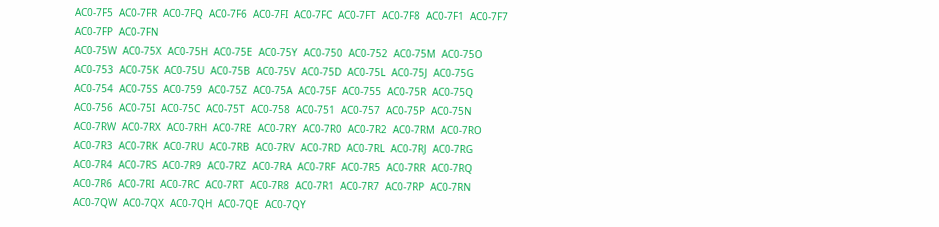AC0-7F5  AC0-7FR  AC0-7FQ  AC0-7F6  AC0-7FI  AC0-7FC  AC0-7FT  AC0-7F8  AC0-7F1  AC0-7F7  AC0-7FP  AC0-7FN
AC0-75W  AC0-75X  AC0-75H  AC0-75E  AC0-75Y  AC0-750  AC0-752  AC0-75M  AC0-75O  AC0-753  AC0-75K  AC0-75U  AC0-75B  AC0-75V  AC0-75D  AC0-75L  AC0-75J  AC0-75G  AC0-754  AC0-75S  AC0-759  AC0-75Z  AC0-75A  AC0-75F  AC0-755  AC0-75R  AC0-75Q  AC0-756  AC0-75I  AC0-75C  AC0-75T  AC0-758  AC0-751  AC0-757  AC0-75P  AC0-75N
AC0-7RW  AC0-7RX  AC0-7RH  AC0-7RE  AC0-7RY  AC0-7R0  AC0-7R2  AC0-7RM  AC0-7RO  AC0-7R3  AC0-7RK  AC0-7RU  AC0-7RB  AC0-7RV  AC0-7RD  AC0-7RL  AC0-7RJ  AC0-7RG  AC0-7R4  AC0-7RS  AC0-7R9  AC0-7RZ  AC0-7RA  AC0-7RF  AC0-7R5  AC0-7RR  AC0-7RQ  AC0-7R6  AC0-7RI  AC0-7RC  AC0-7RT  AC0-7R8  AC0-7R1  AC0-7R7  AC0-7RP  AC0-7RN
AC0-7QW  AC0-7QX  AC0-7QH  AC0-7QE  AC0-7QY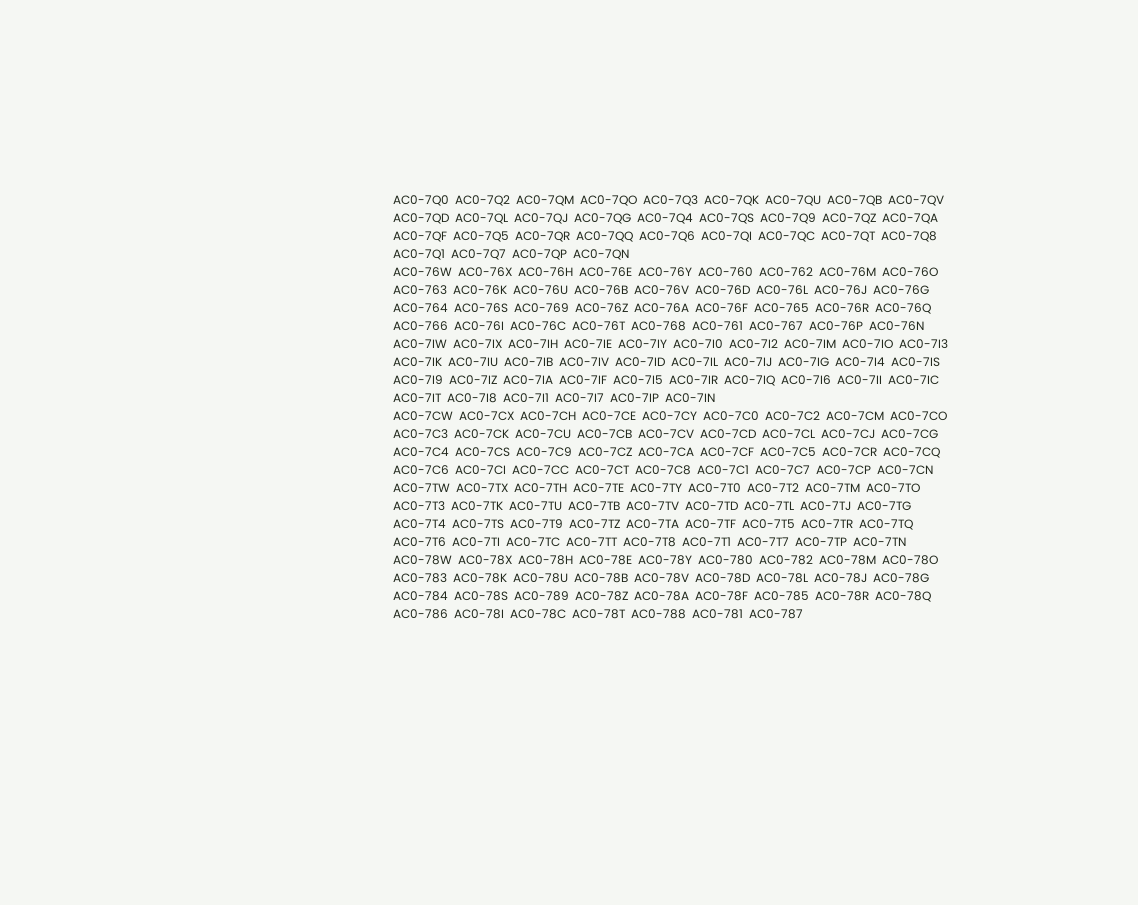AC0-7Q0  AC0-7Q2  AC0-7QM  AC0-7QO  AC0-7Q3  AC0-7QK  AC0-7QU  AC0-7QB  AC0-7QV  AC0-7QD  AC0-7QL  AC0-7QJ  AC0-7QG  AC0-7Q4  AC0-7QS  AC0-7Q9  AC0-7QZ  AC0-7QA  AC0-7QF  AC0-7Q5  AC0-7QR  AC0-7QQ  AC0-7Q6  AC0-7QI  AC0-7QC  AC0-7QT  AC0-7Q8  AC0-7Q1  AC0-7Q7  AC0-7QP  AC0-7QN
AC0-76W  AC0-76X  AC0-76H  AC0-76E  AC0-76Y  AC0-760  AC0-762  AC0-76M  AC0-76O  AC0-763  AC0-76K  AC0-76U  AC0-76B  AC0-76V  AC0-76D  AC0-76L  AC0-76J  AC0-76G  AC0-764  AC0-76S  AC0-769  AC0-76Z  AC0-76A  AC0-76F  AC0-765  AC0-76R  AC0-76Q  AC0-766  AC0-76I  AC0-76C  AC0-76T  AC0-768  AC0-761  AC0-767  AC0-76P  AC0-76N
AC0-7IW  AC0-7IX  AC0-7IH  AC0-7IE  AC0-7IY  AC0-7I0  AC0-7I2  AC0-7IM  AC0-7IO  AC0-7I3  AC0-7IK  AC0-7IU  AC0-7IB  AC0-7IV  AC0-7ID  AC0-7IL  AC0-7IJ  AC0-7IG  AC0-7I4  AC0-7IS  AC0-7I9  AC0-7IZ  AC0-7IA  AC0-7IF  AC0-7I5  AC0-7IR  AC0-7IQ  AC0-7I6  AC0-7II  AC0-7IC  AC0-7IT  AC0-7I8  AC0-7I1  AC0-7I7  AC0-7IP  AC0-7IN
AC0-7CW  AC0-7CX  AC0-7CH  AC0-7CE  AC0-7CY  AC0-7C0  AC0-7C2  AC0-7CM  AC0-7CO  AC0-7C3  AC0-7CK  AC0-7CU  AC0-7CB  AC0-7CV  AC0-7CD  AC0-7CL  AC0-7CJ  AC0-7CG  AC0-7C4  AC0-7CS  AC0-7C9  AC0-7CZ  AC0-7CA  AC0-7CF  AC0-7C5  AC0-7CR  AC0-7CQ  AC0-7C6  AC0-7CI  AC0-7CC  AC0-7CT  AC0-7C8  AC0-7C1  AC0-7C7  AC0-7CP  AC0-7CN
AC0-7TW  AC0-7TX  AC0-7TH  AC0-7TE  AC0-7TY  AC0-7T0  AC0-7T2  AC0-7TM  AC0-7TO  AC0-7T3  AC0-7TK  AC0-7TU  AC0-7TB  AC0-7TV  AC0-7TD  AC0-7TL  AC0-7TJ  AC0-7TG  AC0-7T4  AC0-7TS  AC0-7T9  AC0-7TZ  AC0-7TA  AC0-7TF  AC0-7T5  AC0-7TR  AC0-7TQ  AC0-7T6  AC0-7TI  AC0-7TC  AC0-7TT  AC0-7T8  AC0-7T1  AC0-7T7  AC0-7TP  AC0-7TN
AC0-78W  AC0-78X  AC0-78H  AC0-78E  AC0-78Y  AC0-780  AC0-782  AC0-78M  AC0-78O  AC0-783  AC0-78K  AC0-78U  AC0-78B  AC0-78V  AC0-78D  AC0-78L  AC0-78J  AC0-78G  AC0-784  AC0-78S  AC0-789  AC0-78Z  AC0-78A  AC0-78F  AC0-785  AC0-78R  AC0-78Q  AC0-786  AC0-78I  AC0-78C  AC0-78T  AC0-788  AC0-781  AC0-787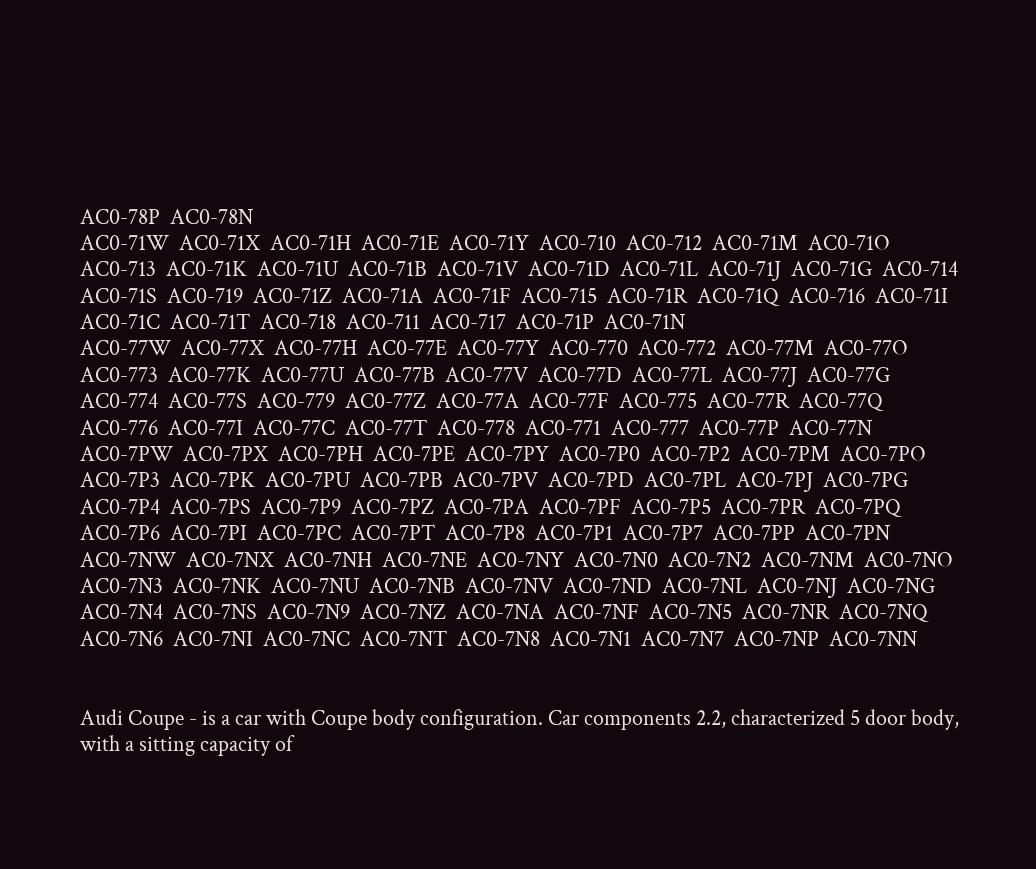AC0-78P  AC0-78N
AC0-71W  AC0-71X  AC0-71H  AC0-71E  AC0-71Y  AC0-710  AC0-712  AC0-71M  AC0-71O  AC0-713  AC0-71K  AC0-71U  AC0-71B  AC0-71V  AC0-71D  AC0-71L  AC0-71J  AC0-71G  AC0-714  AC0-71S  AC0-719  AC0-71Z  AC0-71A  AC0-71F  AC0-715  AC0-71R  AC0-71Q  AC0-716  AC0-71I  AC0-71C  AC0-71T  AC0-718  AC0-711  AC0-717  AC0-71P  AC0-71N
AC0-77W  AC0-77X  AC0-77H  AC0-77E  AC0-77Y  AC0-770  AC0-772  AC0-77M  AC0-77O  AC0-773  AC0-77K  AC0-77U  AC0-77B  AC0-77V  AC0-77D  AC0-77L  AC0-77J  AC0-77G  AC0-774  AC0-77S  AC0-779  AC0-77Z  AC0-77A  AC0-77F  AC0-775  AC0-77R  AC0-77Q  AC0-776  AC0-77I  AC0-77C  AC0-77T  AC0-778  AC0-771  AC0-777  AC0-77P  AC0-77N
AC0-7PW  AC0-7PX  AC0-7PH  AC0-7PE  AC0-7PY  AC0-7P0  AC0-7P2  AC0-7PM  AC0-7PO  AC0-7P3  AC0-7PK  AC0-7PU  AC0-7PB  AC0-7PV  AC0-7PD  AC0-7PL  AC0-7PJ  AC0-7PG  AC0-7P4  AC0-7PS  AC0-7P9  AC0-7PZ  AC0-7PA  AC0-7PF  AC0-7P5  AC0-7PR  AC0-7PQ  AC0-7P6  AC0-7PI  AC0-7PC  AC0-7PT  AC0-7P8  AC0-7P1  AC0-7P7  AC0-7PP  AC0-7PN
AC0-7NW  AC0-7NX  AC0-7NH  AC0-7NE  AC0-7NY  AC0-7N0  AC0-7N2  AC0-7NM  AC0-7NO  AC0-7N3  AC0-7NK  AC0-7NU  AC0-7NB  AC0-7NV  AC0-7ND  AC0-7NL  AC0-7NJ  AC0-7NG  AC0-7N4  AC0-7NS  AC0-7N9  AC0-7NZ  AC0-7NA  AC0-7NF  AC0-7N5  AC0-7NR  AC0-7NQ  AC0-7N6  AC0-7NI  AC0-7NC  AC0-7NT  AC0-7N8  AC0-7N1  AC0-7N7  AC0-7NP  AC0-7NN


Audi Coupe - is a car with Coupe body configuration. Car components 2.2, characterized 5 door body, with a sitting capacity of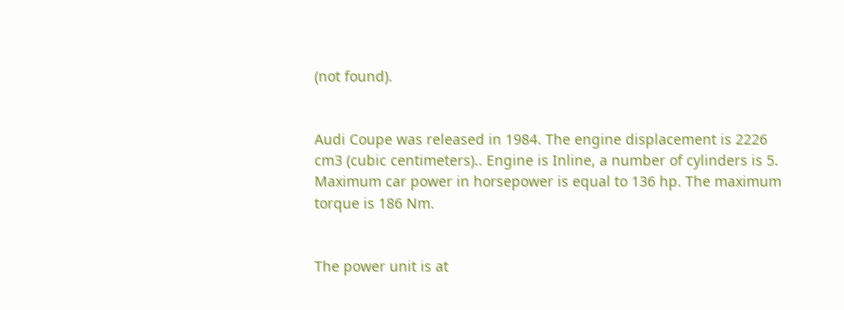(not found).


Audi Coupe was released in 1984. The engine displacement is 2226 cm3 (cubic centimeters).. Engine is Inline, a number of cylinders is 5. Maximum car power in horsepower is equal to 136 hp. The maximum torque is 186 Nm.


The power unit is at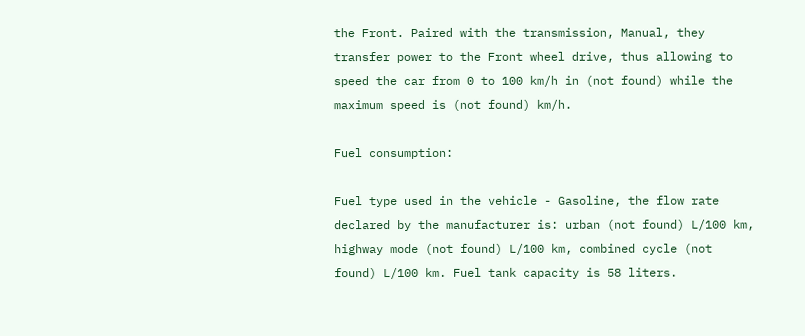the Front. Paired with the transmission, Manual, they transfer power to the Front wheel drive, thus allowing to speed the car from 0 to 100 km/h in (not found) while the maximum speed is (not found) km/h.

Fuel consumption:

Fuel type used in the vehicle - Gasoline, the flow rate declared by the manufacturer is: urban (not found) L/100 km, highway mode (not found) L/100 km, combined cycle (not found) L/100 km. Fuel tank capacity is 58 liters.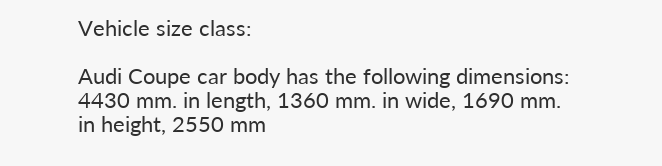Vehicle size class:

Audi Coupe car body has the following dimensions: 4430 mm. in length, 1360 mm. in wide, 1690 mm. in height, 2550 mm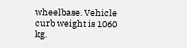wheelbase. Vehicle curb weight is 1060 kg.